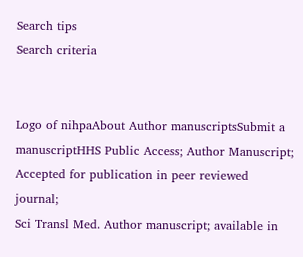Search tips
Search criteria


Logo of nihpaAbout Author manuscriptsSubmit a manuscriptHHS Public Access; Author Manuscript; Accepted for publication in peer reviewed journal;
Sci Transl Med. Author manuscript; available in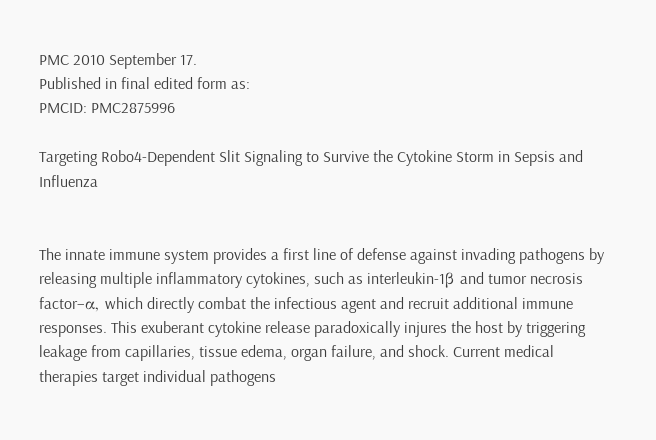PMC 2010 September 17.
Published in final edited form as:
PMCID: PMC2875996

Targeting Robo4-Dependent Slit Signaling to Survive the Cytokine Storm in Sepsis and Influenza


The innate immune system provides a first line of defense against invading pathogens by releasing multiple inflammatory cytokines, such as interleukin-1β and tumor necrosis factor–α, which directly combat the infectious agent and recruit additional immune responses. This exuberant cytokine release paradoxically injures the host by triggering leakage from capillaries, tissue edema, organ failure, and shock. Current medical therapies target individual pathogens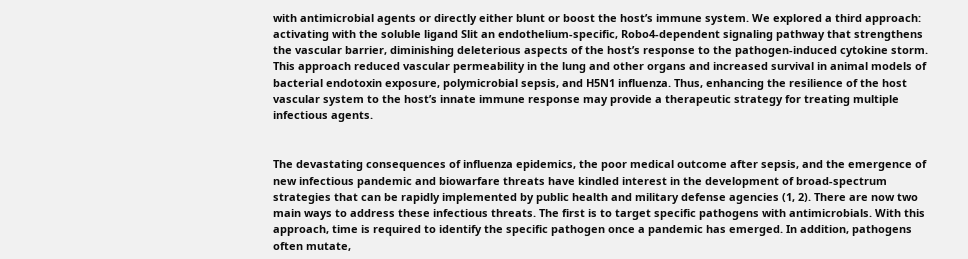with antimicrobial agents or directly either blunt or boost the host’s immune system. We explored a third approach: activating with the soluble ligand Slit an endothelium-specific, Robo4-dependent signaling pathway that strengthens the vascular barrier, diminishing deleterious aspects of the host’s response to the pathogen-induced cytokine storm. This approach reduced vascular permeability in the lung and other organs and increased survival in animal models of bacterial endotoxin exposure, polymicrobial sepsis, and H5N1 influenza. Thus, enhancing the resilience of the host vascular system to the host’s innate immune response may provide a therapeutic strategy for treating multiple infectious agents.


The devastating consequences of influenza epidemics, the poor medical outcome after sepsis, and the emergence of new infectious pandemic and biowarfare threats have kindled interest in the development of broad-spectrum strategies that can be rapidly implemented by public health and military defense agencies (1, 2). There are now two main ways to address these infectious threats. The first is to target specific pathogens with antimicrobials. With this approach, time is required to identify the specific pathogen once a pandemic has emerged. In addition, pathogens often mutate,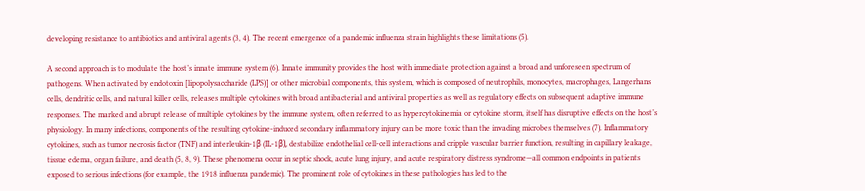developing resistance to antibiotics and antiviral agents (3, 4). The recent emergence of a pandemic influenza strain highlights these limitations (5).

A second approach is to modulate the host’s innate immune system (6). Innate immunity provides the host with immediate protection against a broad and unforeseen spectrum of pathogens. When activated by endotoxin [lipopolysaccharide (LPS)] or other microbial components, this system, which is composed of neutrophils, monocytes, macrophages, Langerhans cells, dendritic cells, and natural killer cells, releases multiple cytokines with broad antibacterial and antiviral properties as well as regulatory effects on subsequent adaptive immune responses. The marked and abrupt release of multiple cytokines by the immune system, often referred to as hypercytokinemia or cytokine storm, itself has disruptive effects on the host’s physiology. In many infections, components of the resulting cytokine-induced secondary inflammatory injury can be more toxic than the invading microbes themselves (7). Inflammatory cytokines, such as tumor necrosis factor (TNF) and interleukin-1β (IL-1β), destabilize endothelial cell-cell interactions and cripple vascular barrier function, resulting in capillary leakage, tissue edema, organ failure, and death (5, 8, 9). These phenomena occur in septic shock, acute lung injury, and acute respiratory distress syndrome—all common endpoints in patients exposed to serious infections (for example, the 1918 influenza pandemic). The prominent role of cytokines in these pathologies has led to the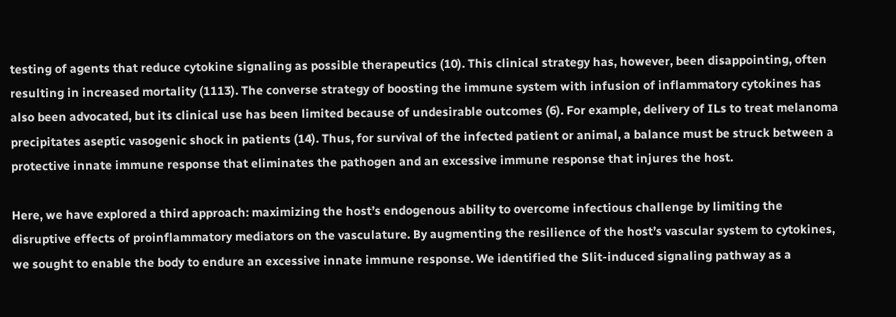testing of agents that reduce cytokine signaling as possible therapeutics (10). This clinical strategy has, however, been disappointing, often resulting in increased mortality (1113). The converse strategy of boosting the immune system with infusion of inflammatory cytokines has also been advocated, but its clinical use has been limited because of undesirable outcomes (6). For example, delivery of ILs to treat melanoma precipitates aseptic vasogenic shock in patients (14). Thus, for survival of the infected patient or animal, a balance must be struck between a protective innate immune response that eliminates the pathogen and an excessive immune response that injures the host.

Here, we have explored a third approach: maximizing the host’s endogenous ability to overcome infectious challenge by limiting the disruptive effects of proinflammatory mediators on the vasculature. By augmenting the resilience of the host’s vascular system to cytokines, we sought to enable the body to endure an excessive innate immune response. We identified the Slit-induced signaling pathway as a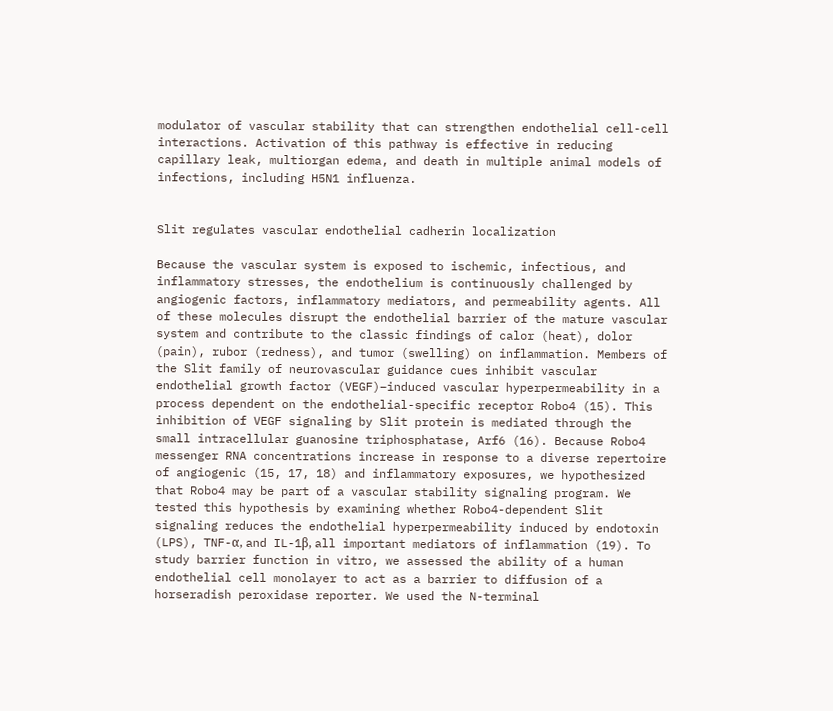modulator of vascular stability that can strengthen endothelial cell-cell interactions. Activation of this pathway is effective in reducing capillary leak, multiorgan edema, and death in multiple animal models of infections, including H5N1 influenza.


Slit regulates vascular endothelial cadherin localization

Because the vascular system is exposed to ischemic, infectious, and inflammatory stresses, the endothelium is continuously challenged by angiogenic factors, inflammatory mediators, and permeability agents. All of these molecules disrupt the endothelial barrier of the mature vascular system and contribute to the classic findings of calor (heat), dolor (pain), rubor (redness), and tumor (swelling) on inflammation. Members of the Slit family of neurovascular guidance cues inhibit vascular endothelial growth factor (VEGF)–induced vascular hyperpermeability in a process dependent on the endothelial-specific receptor Robo4 (15). This inhibition of VEGF signaling by Slit protein is mediated through the small intracellular guanosine triphosphatase, Arf6 (16). Because Robo4 messenger RNA concentrations increase in response to a diverse repertoire of angiogenic (15, 17, 18) and inflammatory exposures, we hypothesized that Robo4 may be part of a vascular stability signaling program. We tested this hypothesis by examining whether Robo4-dependent Slit signaling reduces the endothelial hyperpermeability induced by endotoxin (LPS), TNF-α, and IL-1β, all important mediators of inflammation (19). To study barrier function in vitro, we assessed the ability of a human endothelial cell monolayer to act as a barrier to diffusion of a horseradish peroxidase reporter. We used the N-terminal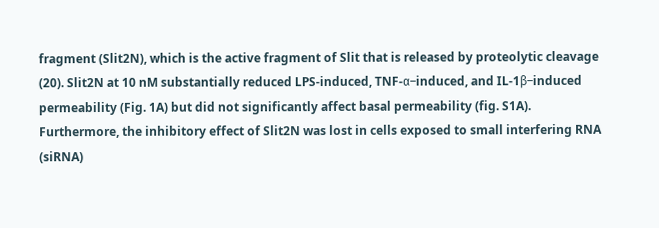fragment (Slit2N), which is the active fragment of Slit that is released by proteolytic cleavage (20). Slit2N at 10 nM substantially reduced LPS-induced, TNF-α–induced, and IL-1β–induced permeability (Fig. 1A) but did not significantly affect basal permeability (fig. S1A). Furthermore, the inhibitory effect of Slit2N was lost in cells exposed to small interfering RNA (siRNA)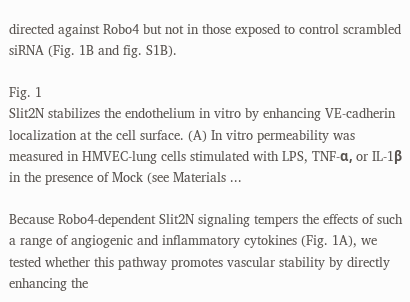directed against Robo4 but not in those exposed to control scrambled siRNA (Fig. 1B and fig. S1B).

Fig. 1
Slit2N stabilizes the endothelium in vitro by enhancing VE-cadherin localization at the cell surface. (A) In vitro permeability was measured in HMVEC-lung cells stimulated with LPS, TNF-α, or IL-1β in the presence of Mock (see Materials ...

Because Robo4-dependent Slit2N signaling tempers the effects of such a range of angiogenic and inflammatory cytokines (Fig. 1A), we tested whether this pathway promotes vascular stability by directly enhancing the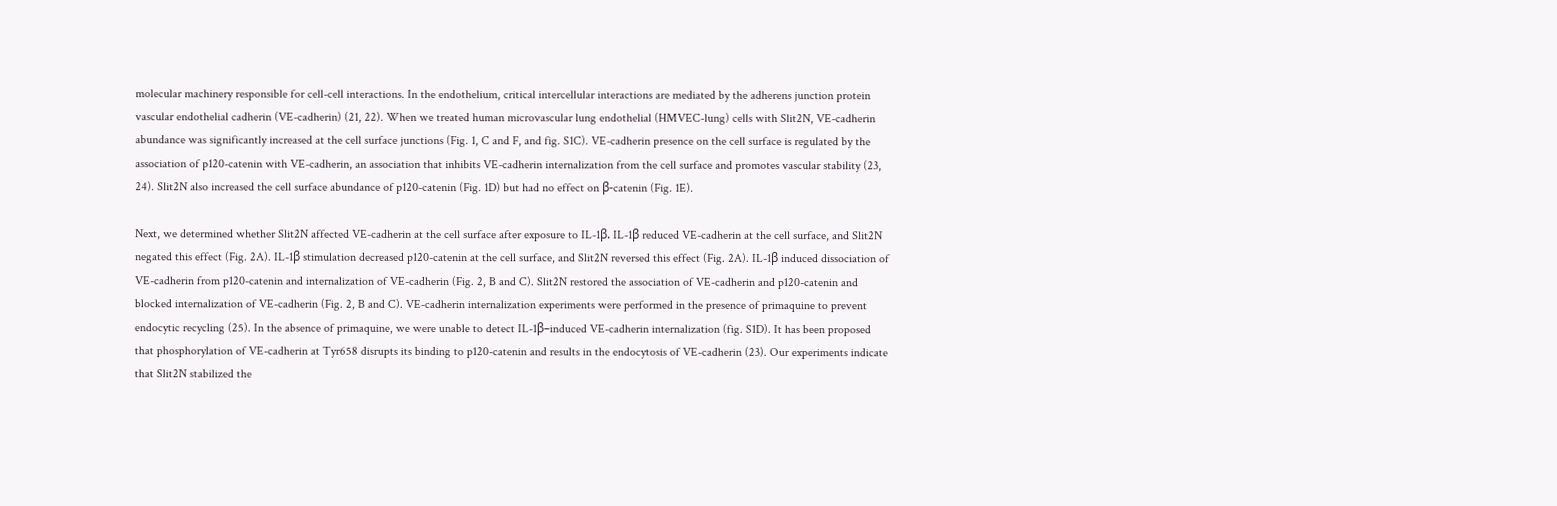molecular machinery responsible for cell-cell interactions. In the endothelium, critical intercellular interactions are mediated by the adherens junction protein vascular endothelial cadherin (VE-cadherin) (21, 22). When we treated human microvascular lung endothelial (HMVEC-lung) cells with Slit2N, VE-cadherin abundance was significantly increased at the cell surface junctions (Fig. 1, C and F, and fig. S1C). VE-cadherin presence on the cell surface is regulated by the association of p120-catenin with VE-cadherin, an association that inhibits VE-cadherin internalization from the cell surface and promotes vascular stability (23, 24). Slit2N also increased the cell surface abundance of p120-catenin (Fig. 1D) but had no effect on β-catenin (Fig. 1E).

Next, we determined whether Slit2N affected VE-cadherin at the cell surface after exposure to IL-1β. IL-1β reduced VE-cadherin at the cell surface, and Slit2N negated this effect (Fig. 2A). IL-1β stimulation decreased p120-catenin at the cell surface, and Slit2N reversed this effect (Fig. 2A). IL-1β induced dissociation of VE-cadherin from p120-catenin and internalization of VE-cadherin (Fig. 2, B and C). Slit2N restored the association of VE-cadherin and p120-catenin and blocked internalization of VE-cadherin (Fig. 2, B and C). VE-cadherin internalization experiments were performed in the presence of primaquine to prevent endocytic recycling (25). In the absence of primaquine, we were unable to detect IL-1β–induced VE-cadherin internalization (fig. S1D). It has been proposed that phosphorylation of VE-cadherin at Tyr658 disrupts its binding to p120-catenin and results in the endocytosis of VE-cadherin (23). Our experiments indicate that Slit2N stabilized the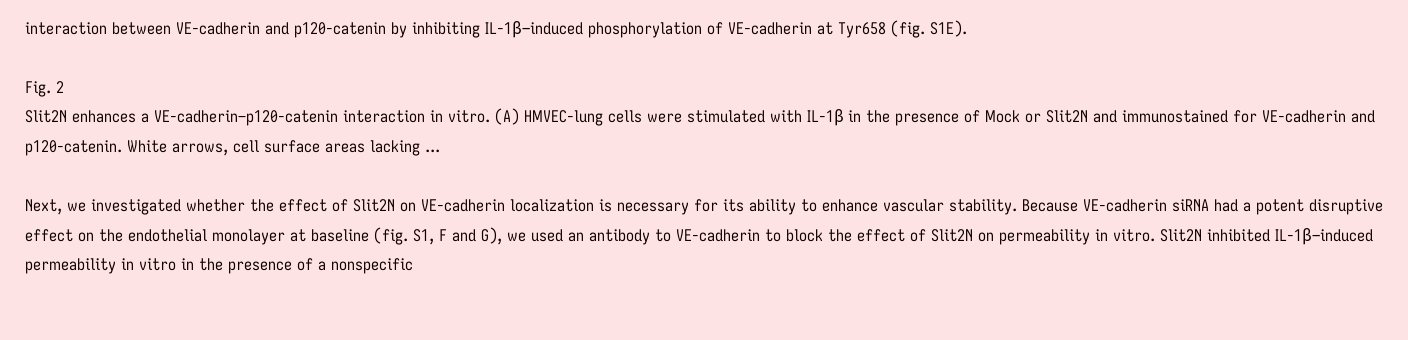interaction between VE-cadherin and p120-catenin by inhibiting IL-1β–induced phosphorylation of VE-cadherin at Tyr658 (fig. S1E).

Fig. 2
Slit2N enhances a VE-cadherin–p120-catenin interaction in vitro. (A) HMVEC-lung cells were stimulated with IL-1β in the presence of Mock or Slit2N and immunostained for VE-cadherin and p120-catenin. White arrows, cell surface areas lacking ...

Next, we investigated whether the effect of Slit2N on VE-cadherin localization is necessary for its ability to enhance vascular stability. Because VE-cadherin siRNA had a potent disruptive effect on the endothelial monolayer at baseline (fig. S1, F and G), we used an antibody to VE-cadherin to block the effect of Slit2N on permeability in vitro. Slit2N inhibited IL-1β–induced permeability in vitro in the presence of a nonspecific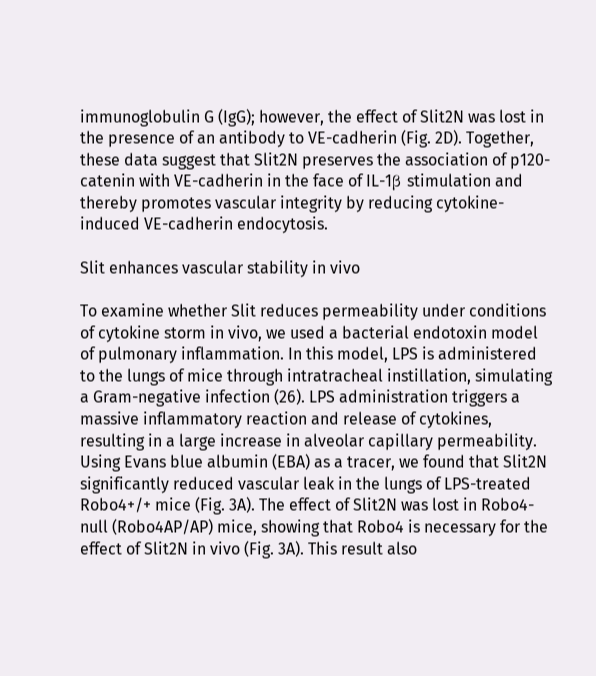immunoglobulin G (IgG); however, the effect of Slit2N was lost in the presence of an antibody to VE-cadherin (Fig. 2D). Together, these data suggest that Slit2N preserves the association of p120-catenin with VE-cadherin in the face of IL-1β stimulation and thereby promotes vascular integrity by reducing cytokine-induced VE-cadherin endocytosis.

Slit enhances vascular stability in vivo

To examine whether Slit reduces permeability under conditions of cytokine storm in vivo, we used a bacterial endotoxin model of pulmonary inflammation. In this model, LPS is administered to the lungs of mice through intratracheal instillation, simulating a Gram-negative infection (26). LPS administration triggers a massive inflammatory reaction and release of cytokines, resulting in a large increase in alveolar capillary permeability. Using Evans blue albumin (EBA) as a tracer, we found that Slit2N significantly reduced vascular leak in the lungs of LPS-treated Robo4+/+ mice (Fig. 3A). The effect of Slit2N was lost in Robo4-null (Robo4AP/AP) mice, showing that Robo4 is necessary for the effect of Slit2N in vivo (Fig. 3A). This result also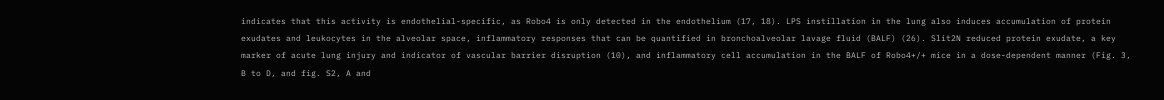indicates that this activity is endothelial-specific, as Robo4 is only detected in the endothelium (17, 18). LPS instillation in the lung also induces accumulation of protein exudates and leukocytes in the alveolar space, inflammatory responses that can be quantified in bronchoalveolar lavage fluid (BALF) (26). Slit2N reduced protein exudate, a key marker of acute lung injury and indicator of vascular barrier disruption (10), and inflammatory cell accumulation in the BALF of Robo4+/+ mice in a dose-dependent manner (Fig. 3, B to D, and fig. S2, A and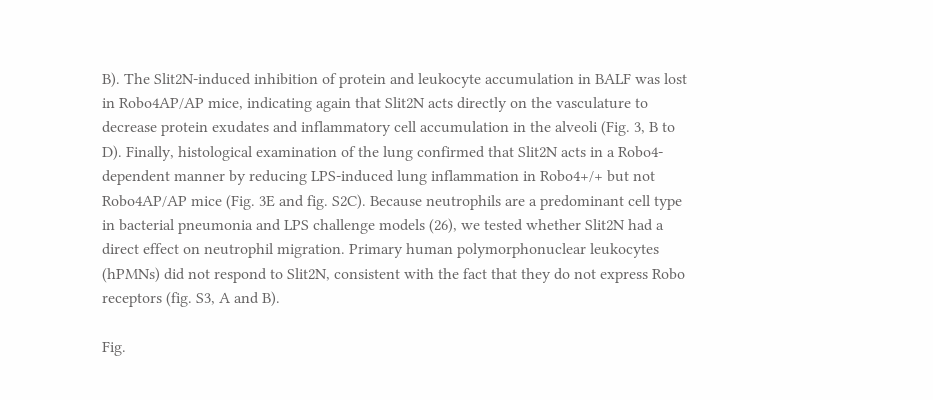B). The Slit2N-induced inhibition of protein and leukocyte accumulation in BALF was lost in Robo4AP/AP mice, indicating again that Slit2N acts directly on the vasculature to decrease protein exudates and inflammatory cell accumulation in the alveoli (Fig. 3, B to D). Finally, histological examination of the lung confirmed that Slit2N acts in a Robo4-dependent manner by reducing LPS-induced lung inflammation in Robo4+/+ but not Robo4AP/AP mice (Fig. 3E and fig. S2C). Because neutrophils are a predominant cell type in bacterial pneumonia and LPS challenge models (26), we tested whether Slit2N had a direct effect on neutrophil migration. Primary human polymorphonuclear leukocytes (hPMNs) did not respond to Slit2N, consistent with the fact that they do not express Robo receptors (fig. S3, A and B).

Fig.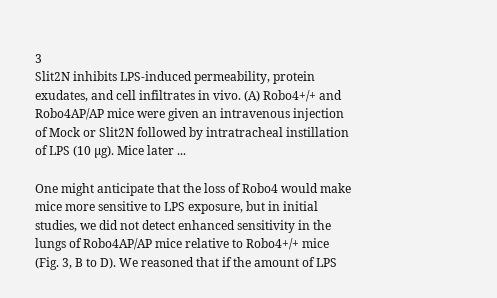3
Slit2N inhibits LPS-induced permeability, protein exudates, and cell infiltrates in vivo. (A) Robo4+/+ and Robo4AP/AP mice were given an intravenous injection of Mock or Slit2N followed by intratracheal instillation of LPS (10 µg). Mice later ...

One might anticipate that the loss of Robo4 would make mice more sensitive to LPS exposure, but in initial studies, we did not detect enhanced sensitivity in the lungs of Robo4AP/AP mice relative to Robo4+/+ mice (Fig. 3, B to D). We reasoned that if the amount of LPS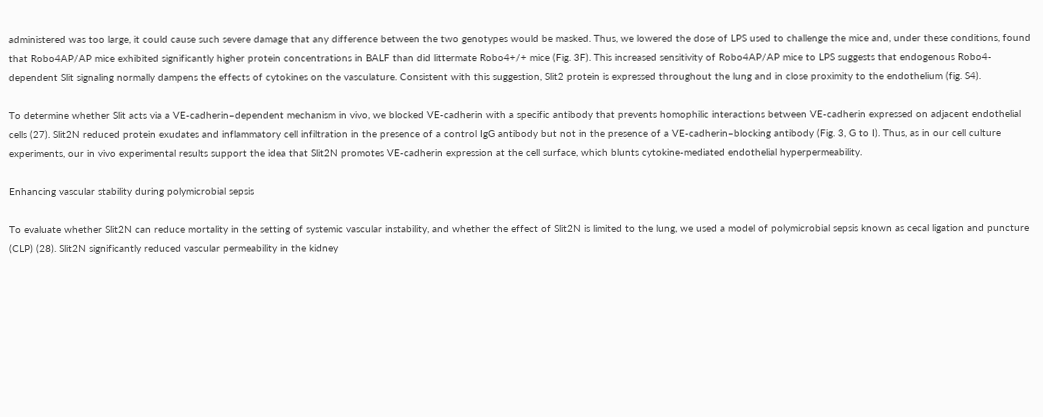administered was too large, it could cause such severe damage that any difference between the two genotypes would be masked. Thus, we lowered the dose of LPS used to challenge the mice and, under these conditions, found that Robo4AP/AP mice exhibited significantly higher protein concentrations in BALF than did littermate Robo4+/+ mice (Fig. 3F). This increased sensitivity of Robo4AP/AP mice to LPS suggests that endogenous Robo4-dependent Slit signaling normally dampens the effects of cytokines on the vasculature. Consistent with this suggestion, Slit2 protein is expressed throughout the lung and in close proximity to the endothelium (fig. S4).

To determine whether Slit acts via a VE-cadherin–dependent mechanism in vivo, we blocked VE-cadherin with a specific antibody that prevents homophilic interactions between VE-cadherin expressed on adjacent endothelial cells (27). Slit2N reduced protein exudates and inflammatory cell infiltration in the presence of a control IgG antibody but not in the presence of a VE-cadherin–blocking antibody (Fig. 3, G to I). Thus, as in our cell culture experiments, our in vivo experimental results support the idea that Slit2N promotes VE-cadherin expression at the cell surface, which blunts cytokine-mediated endothelial hyperpermeability.

Enhancing vascular stability during polymicrobial sepsis

To evaluate whether Slit2N can reduce mortality in the setting of systemic vascular instability, and whether the effect of Slit2N is limited to the lung, we used a model of polymicrobial sepsis known as cecal ligation and puncture (CLP) (28). Slit2N significantly reduced vascular permeability in the kidney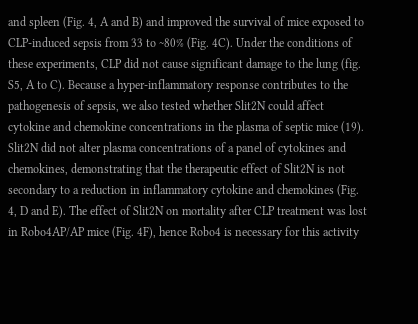and spleen (Fig. 4, A and B) and improved the survival of mice exposed to CLP-induced sepsis from 33 to ~80% (Fig. 4C). Under the conditions of these experiments, CLP did not cause significant damage to the lung (fig. S5, A to C). Because a hyper-inflammatory response contributes to the pathogenesis of sepsis, we also tested whether Slit2N could affect cytokine and chemokine concentrations in the plasma of septic mice (19). Slit2N did not alter plasma concentrations of a panel of cytokines and chemokines, demonstrating that the therapeutic effect of Slit2N is not secondary to a reduction in inflammatory cytokine and chemokines (Fig. 4, D and E). The effect of Slit2N on mortality after CLP treatment was lost in Robo4AP/AP mice (Fig. 4F), hence Robo4 is necessary for this activity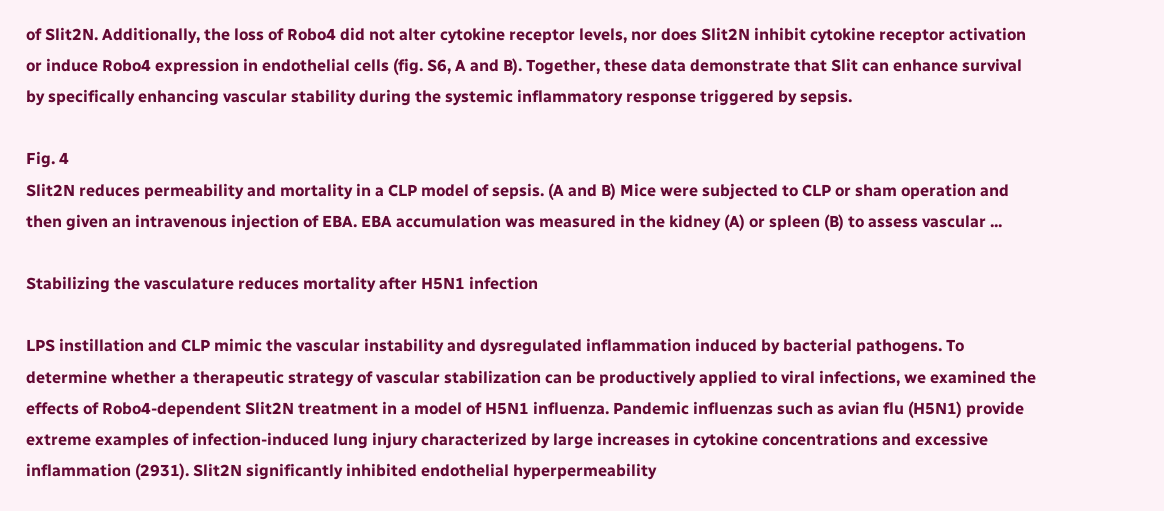of Slit2N. Additionally, the loss of Robo4 did not alter cytokine receptor levels, nor does Slit2N inhibit cytokine receptor activation or induce Robo4 expression in endothelial cells (fig. S6, A and B). Together, these data demonstrate that Slit can enhance survival by specifically enhancing vascular stability during the systemic inflammatory response triggered by sepsis.

Fig. 4
Slit2N reduces permeability and mortality in a CLP model of sepsis. (A and B) Mice were subjected to CLP or sham operation and then given an intravenous injection of EBA. EBA accumulation was measured in the kidney (A) or spleen (B) to assess vascular ...

Stabilizing the vasculature reduces mortality after H5N1 infection

LPS instillation and CLP mimic the vascular instability and dysregulated inflammation induced by bacterial pathogens. To determine whether a therapeutic strategy of vascular stabilization can be productively applied to viral infections, we examined the effects of Robo4-dependent Slit2N treatment in a model of H5N1 influenza. Pandemic influenzas such as avian flu (H5N1) provide extreme examples of infection-induced lung injury characterized by large increases in cytokine concentrations and excessive inflammation (2931). Slit2N significantly inhibited endothelial hyperpermeability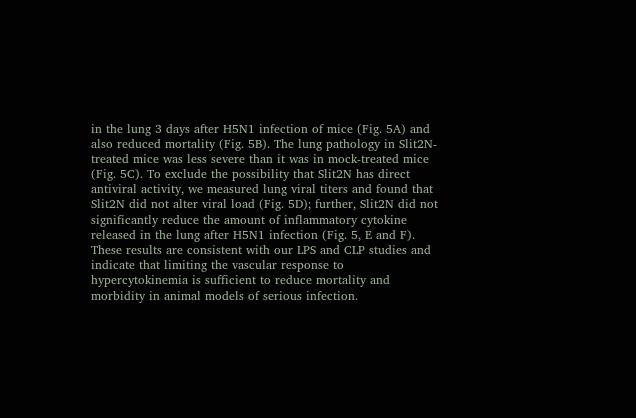in the lung 3 days after H5N1 infection of mice (Fig. 5A) and also reduced mortality (Fig. 5B). The lung pathology in Slit2N-treated mice was less severe than it was in mock-treated mice (Fig. 5C). To exclude the possibility that Slit2N has direct antiviral activity, we measured lung viral titers and found that Slit2N did not alter viral load (Fig. 5D); further, Slit2N did not significantly reduce the amount of inflammatory cytokine released in the lung after H5N1 infection (Fig. 5, E and F). These results are consistent with our LPS and CLP studies and indicate that limiting the vascular response to hypercytokinemia is sufficient to reduce mortality and morbidity in animal models of serious infection.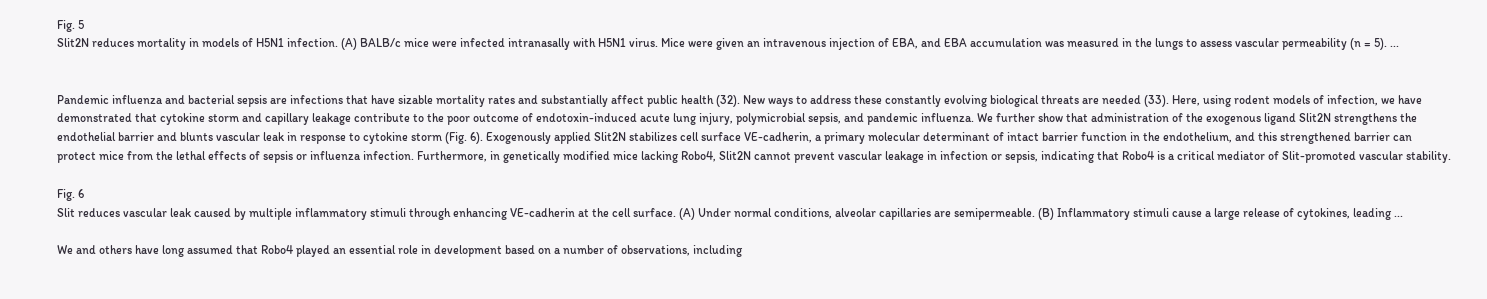Fig. 5
Slit2N reduces mortality in models of H5N1 infection. (A) BALB/c mice were infected intranasally with H5N1 virus. Mice were given an intravenous injection of EBA, and EBA accumulation was measured in the lungs to assess vascular permeability (n = 5). ...


Pandemic influenza and bacterial sepsis are infections that have sizable mortality rates and substantially affect public health (32). New ways to address these constantly evolving biological threats are needed (33). Here, using rodent models of infection, we have demonstrated that cytokine storm and capillary leakage contribute to the poor outcome of endotoxin-induced acute lung injury, polymicrobial sepsis, and pandemic influenza. We further show that administration of the exogenous ligand Slit2N strengthens the endothelial barrier and blunts vascular leak in response to cytokine storm (Fig. 6). Exogenously applied Slit2N stabilizes cell surface VE-cadherin, a primary molecular determinant of intact barrier function in the endothelium, and this strengthened barrier can protect mice from the lethal effects of sepsis or influenza infection. Furthermore, in genetically modified mice lacking Robo4, Slit2N cannot prevent vascular leakage in infection or sepsis, indicating that Robo4 is a critical mediator of Slit-promoted vascular stability.

Fig. 6
Slit reduces vascular leak caused by multiple inflammatory stimuli through enhancing VE-cadherin at the cell surface. (A) Under normal conditions, alveolar capillaries are semipermeable. (B) Inflammatory stimuli cause a large release of cytokines, leading ...

We and others have long assumed that Robo4 played an essential role in development based on a number of observations, including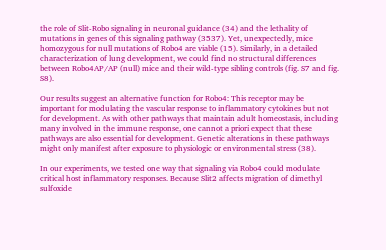the role of Slit-Robo signaling in neuronal guidance (34) and the lethality of mutations in genes of this signaling pathway (3537). Yet, unexpectedly, mice homozygous for null mutations of Robo4 are viable (15). Similarly, in a detailed characterization of lung development, we could find no structural differences between Robo4AP/AP (null) mice and their wild-type sibling controls (fig. S7 and fig. S8).

Our results suggest an alternative function for Robo4: This receptor may be important for modulating the vascular response to inflammatory cytokines but not for development. As with other pathways that maintain adult homeostasis, including many involved in the immune response, one cannot a priori expect that these pathways are also essential for development. Genetic alterations in these pathways might only manifest after exposure to physiologic or environmental stress (38).

In our experiments, we tested one way that signaling via Robo4 could modulate critical host inflammatory responses. Because Slit2 affects migration of dimethyl sulfoxide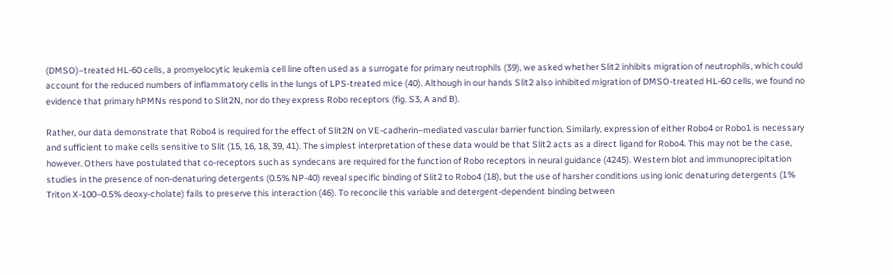(DMSO)–treated HL-60 cells, a promyelocytic leukemia cell line often used as a surrogate for primary neutrophils (39), we asked whether Slit2 inhibits migration of neutrophils, which could account for the reduced numbers of inflammatory cells in the lungs of LPS-treated mice (40). Although in our hands Slit2 also inhibited migration of DMSO-treated HL-60 cells, we found no evidence that primary hPMNs respond to Slit2N, nor do they express Robo receptors (fig. S3, A and B).

Rather, our data demonstrate that Robo4 is required for the effect of Slit2N on VE-cadherin–mediated vascular barrier function. Similarly, expression of either Robo4 or Robo1 is necessary and sufficient to make cells sensitive to Slit (15, 16, 18, 39, 41). The simplest interpretation of these data would be that Slit2 acts as a direct ligand for Robo4. This may not be the case, however. Others have postulated that co-receptors such as syndecans are required for the function of Robo receptors in neural guidance (4245). Western blot and immunoprecipitation studies in the presence of non-denaturing detergents (0.5% NP-40) reveal specific binding of Slit2 to Robo4 (18), but the use of harsher conditions using ionic denaturing detergents (1% Triton X-100–0.5% deoxy-cholate) fails to preserve this interaction (46). To reconcile this variable and detergent-dependent binding between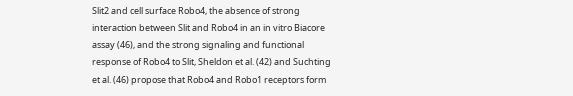Slit2 and cell surface Robo4, the absence of strong interaction between Slit and Robo4 in an in vitro Biacore assay (46), and the strong signaling and functional response of Robo4 to Slit, Sheldon et al. (42) and Suchting et al. (46) propose that Robo4 and Robo1 receptors form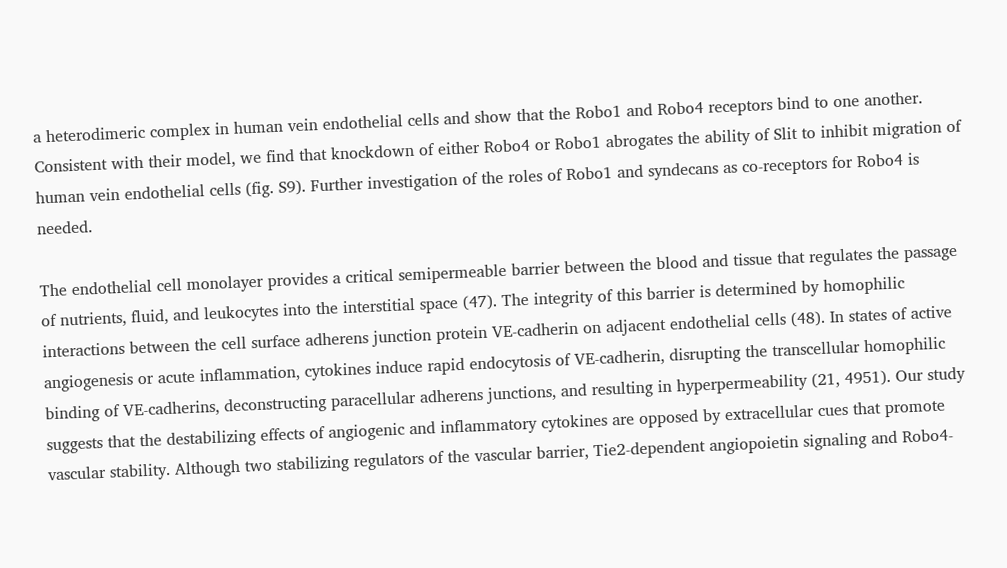a heterodimeric complex in human vein endothelial cells and show that the Robo1 and Robo4 receptors bind to one another. Consistent with their model, we find that knockdown of either Robo4 or Robo1 abrogates the ability of Slit to inhibit migration of human vein endothelial cells (fig. S9). Further investigation of the roles of Robo1 and syndecans as co-receptors for Robo4 is needed.

The endothelial cell monolayer provides a critical semipermeable barrier between the blood and tissue that regulates the passage of nutrients, fluid, and leukocytes into the interstitial space (47). The integrity of this barrier is determined by homophilic interactions between the cell surface adherens junction protein VE-cadherin on adjacent endothelial cells (48). In states of active angiogenesis or acute inflammation, cytokines induce rapid endocytosis of VE-cadherin, disrupting the transcellular homophilic binding of VE-cadherins, deconstructing paracellular adherens junctions, and resulting in hyperpermeability (21, 4951). Our study suggests that the destabilizing effects of angiogenic and inflammatory cytokines are opposed by extracellular cues that promote vascular stability. Although two stabilizing regulators of the vascular barrier, Tie2-dependent angiopoietin signaling and Robo4-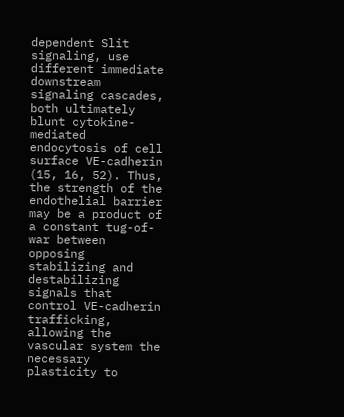dependent Slit signaling, use different immediate downstream signaling cascades, both ultimately blunt cytokine-mediated endocytosis of cell surface VE-cadherin (15, 16, 52). Thus, the strength of the endothelial barrier may be a product of a constant tug-of-war between opposing stabilizing and destabilizing signals that control VE-cadherin trafficking, allowing the vascular system the necessary plasticity to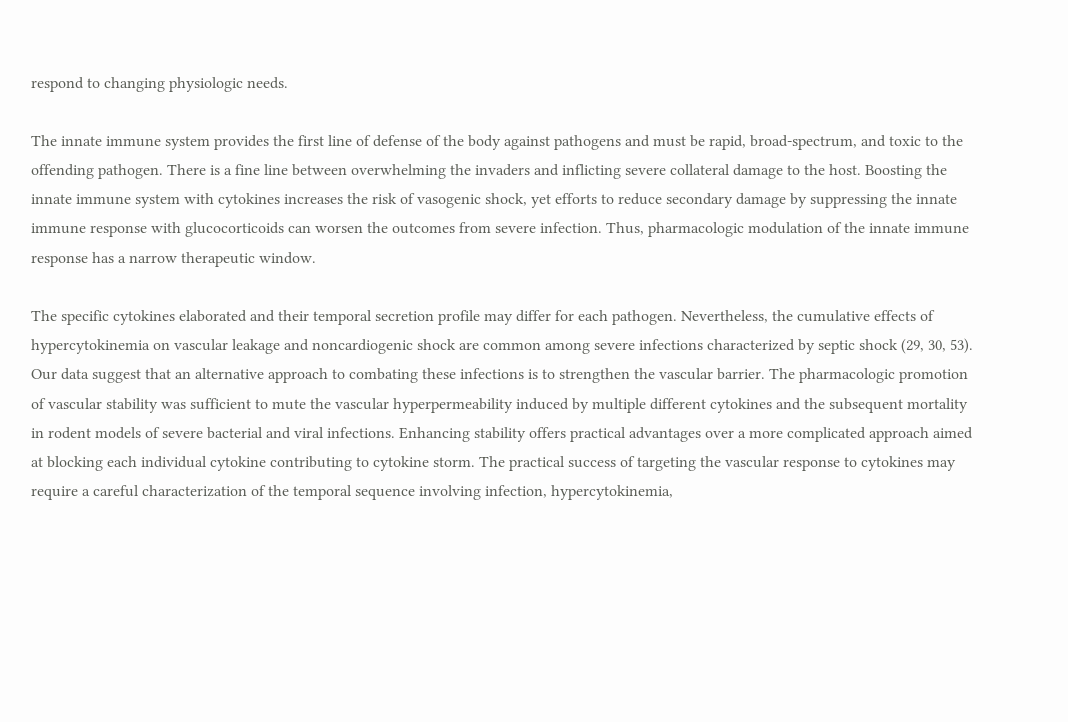respond to changing physiologic needs.

The innate immune system provides the first line of defense of the body against pathogens and must be rapid, broad-spectrum, and toxic to the offending pathogen. There is a fine line between overwhelming the invaders and inflicting severe collateral damage to the host. Boosting the innate immune system with cytokines increases the risk of vasogenic shock, yet efforts to reduce secondary damage by suppressing the innate immune response with glucocorticoids can worsen the outcomes from severe infection. Thus, pharmacologic modulation of the innate immune response has a narrow therapeutic window.

The specific cytokines elaborated and their temporal secretion profile may differ for each pathogen. Nevertheless, the cumulative effects of hypercytokinemia on vascular leakage and noncardiogenic shock are common among severe infections characterized by septic shock (29, 30, 53). Our data suggest that an alternative approach to combating these infections is to strengthen the vascular barrier. The pharmacologic promotion of vascular stability was sufficient to mute the vascular hyperpermeability induced by multiple different cytokines and the subsequent mortality in rodent models of severe bacterial and viral infections. Enhancing stability offers practical advantages over a more complicated approach aimed at blocking each individual cytokine contributing to cytokine storm. The practical success of targeting the vascular response to cytokines may require a careful characterization of the temporal sequence involving infection, hypercytokinemia,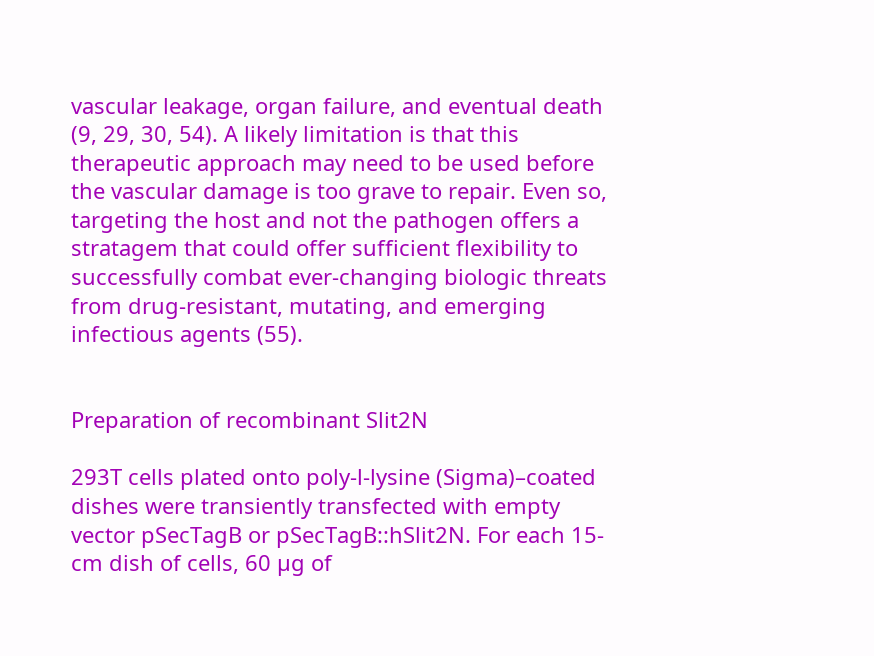vascular leakage, organ failure, and eventual death (9, 29, 30, 54). A likely limitation is that this therapeutic approach may need to be used before the vascular damage is too grave to repair. Even so, targeting the host and not the pathogen offers a stratagem that could offer sufficient flexibility to successfully combat ever-changing biologic threats from drug-resistant, mutating, and emerging infectious agents (55).


Preparation of recombinant Slit2N

293T cells plated onto poly-l-lysine (Sigma)–coated dishes were transiently transfected with empty vector pSecTagB or pSecTagB::hSlit2N. For each 15-cm dish of cells, 60 µg of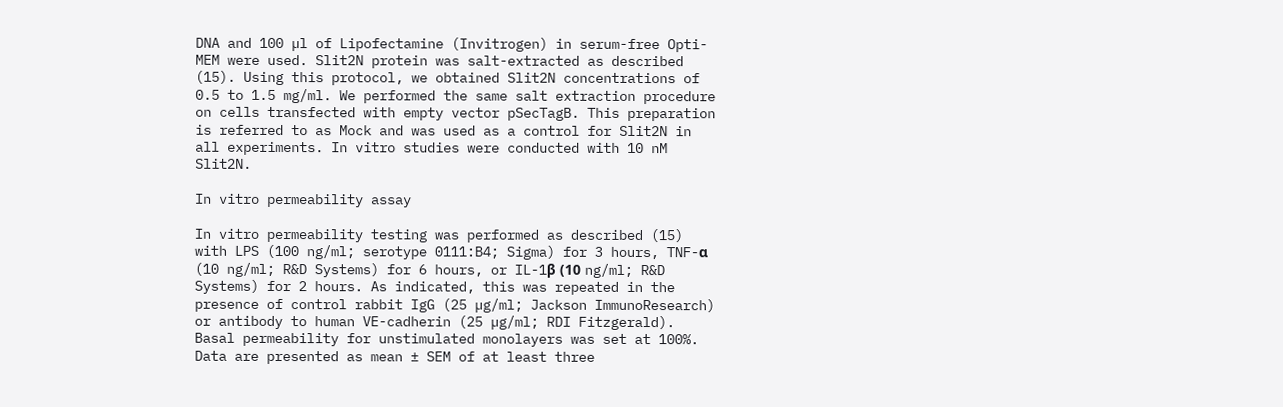DNA and 100 µl of Lipofectamine (Invitrogen) in serum-free Opti-MEM were used. Slit2N protein was salt-extracted as described (15). Using this protocol, we obtained Slit2N concentrations of 0.5 to 1.5 mg/ml. We performed the same salt extraction procedure on cells transfected with empty vector pSecTagB. This preparation is referred to as Mock and was used as a control for Slit2N in all experiments. In vitro studies were conducted with 10 nM Slit2N.

In vitro permeability assay

In vitro permeability testing was performed as described (15) with LPS (100 ng/ml; serotype 0111:B4; Sigma) for 3 hours, TNF-α (10 ng/ml; R&D Systems) for 6 hours, or IL-1β (10 ng/ml; R&D Systems) for 2 hours. As indicated, this was repeated in the presence of control rabbit IgG (25 µg/ml; Jackson ImmunoResearch) or antibody to human VE-cadherin (25 µg/ml; RDI Fitzgerald). Basal permeability for unstimulated monolayers was set at 100%. Data are presented as mean ± SEM of at least three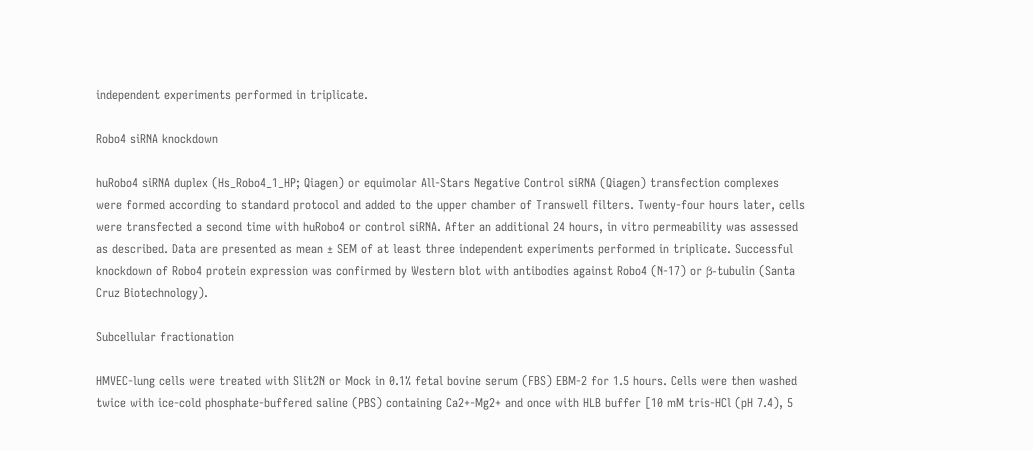independent experiments performed in triplicate.

Robo4 siRNA knockdown

huRobo4 siRNA duplex (Hs_Robo4_1_HP; Qiagen) or equimolar All-Stars Negative Control siRNA (Qiagen) transfection complexes were formed according to standard protocol and added to the upper chamber of Transwell filters. Twenty-four hours later, cells were transfected a second time with huRobo4 or control siRNA. After an additional 24 hours, in vitro permeability was assessed as described. Data are presented as mean ± SEM of at least three independent experiments performed in triplicate. Successful knockdown of Robo4 protein expression was confirmed by Western blot with antibodies against Robo4 (N-17) or β-tubulin (Santa Cruz Biotechnology).

Subcellular fractionation

HMVEC-lung cells were treated with Slit2N or Mock in 0.1% fetal bovine serum (FBS) EBM-2 for 1.5 hours. Cells were then washed twice with ice-cold phosphate-buffered saline (PBS) containing Ca2+-Mg2+ and once with HLB buffer [10 mM tris-HCl (pH 7.4), 5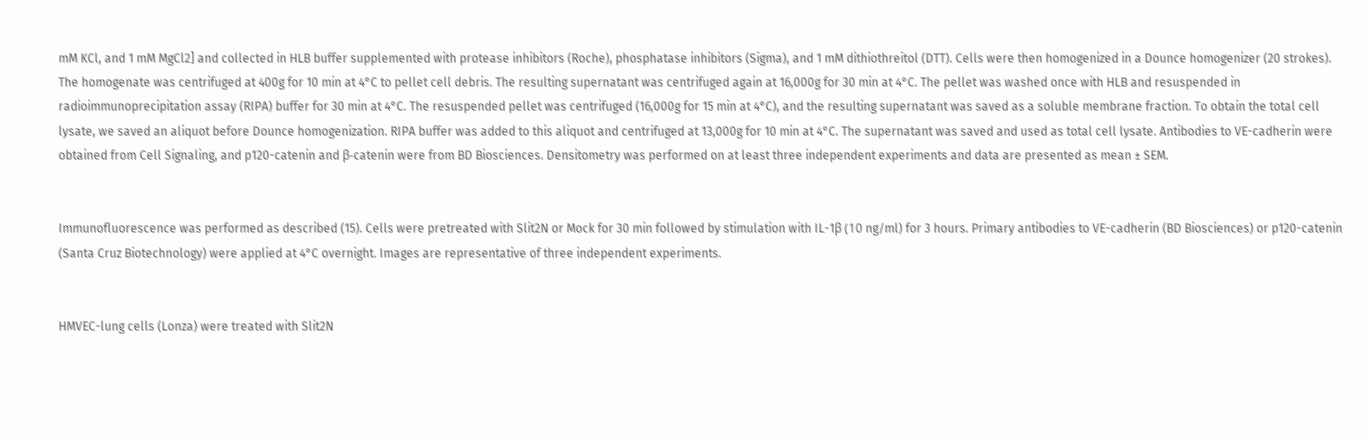mM KCl, and 1 mM MgCl2] and collected in HLB buffer supplemented with protease inhibitors (Roche), phosphatase inhibitors (Sigma), and 1 mM dithiothreitol (DTT). Cells were then homogenized in a Dounce homogenizer (20 strokes). The homogenate was centrifuged at 400g for 10 min at 4°C to pellet cell debris. The resulting supernatant was centrifuged again at 16,000g for 30 min at 4°C. The pellet was washed once with HLB and resuspended in radioimmunoprecipitation assay (RIPA) buffer for 30 min at 4°C. The resuspended pellet was centrifuged (16,000g for 15 min at 4°C), and the resulting supernatant was saved as a soluble membrane fraction. To obtain the total cell lysate, we saved an aliquot before Dounce homogenization. RIPA buffer was added to this aliquot and centrifuged at 13,000g for 10 min at 4°C. The supernatant was saved and used as total cell lysate. Antibodies to VE-cadherin were obtained from Cell Signaling, and p120-catenin and β-catenin were from BD Biosciences. Densitometry was performed on at least three independent experiments and data are presented as mean ± SEM.


Immunofluorescence was performed as described (15). Cells were pretreated with Slit2N or Mock for 30 min followed by stimulation with IL-1β (10 ng/ml) for 3 hours. Primary antibodies to VE-cadherin (BD Biosciences) or p120-catenin (Santa Cruz Biotechnology) were applied at 4°C overnight. Images are representative of three independent experiments.


HMVEC-lung cells (Lonza) were treated with Slit2N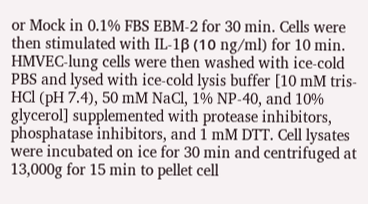or Mock in 0.1% FBS EBM-2 for 30 min. Cells were then stimulated with IL-1β (10 ng/ml) for 10 min. HMVEC-lung cells were then washed with ice-cold PBS and lysed with ice-cold lysis buffer [10 mM tris-HCl (pH 7.4), 50 mM NaCl, 1% NP-40, and 10% glycerol] supplemented with protease inhibitors, phosphatase inhibitors, and 1 mM DTT. Cell lysates were incubated on ice for 30 min and centrifuged at 13,000g for 15 min to pellet cell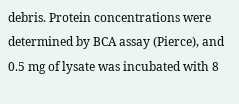debris. Protein concentrations were determined by BCA assay (Pierce), and 0.5 mg of lysate was incubated with 8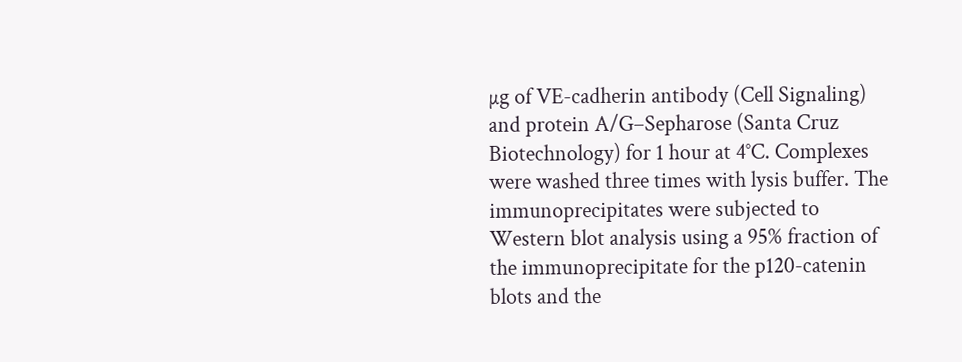µg of VE-cadherin antibody (Cell Signaling) and protein A/G–Sepharose (Santa Cruz Biotechnology) for 1 hour at 4°C. Complexes were washed three times with lysis buffer. The immunoprecipitates were subjected to Western blot analysis using a 95% fraction of the immunoprecipitate for the p120-catenin blots and the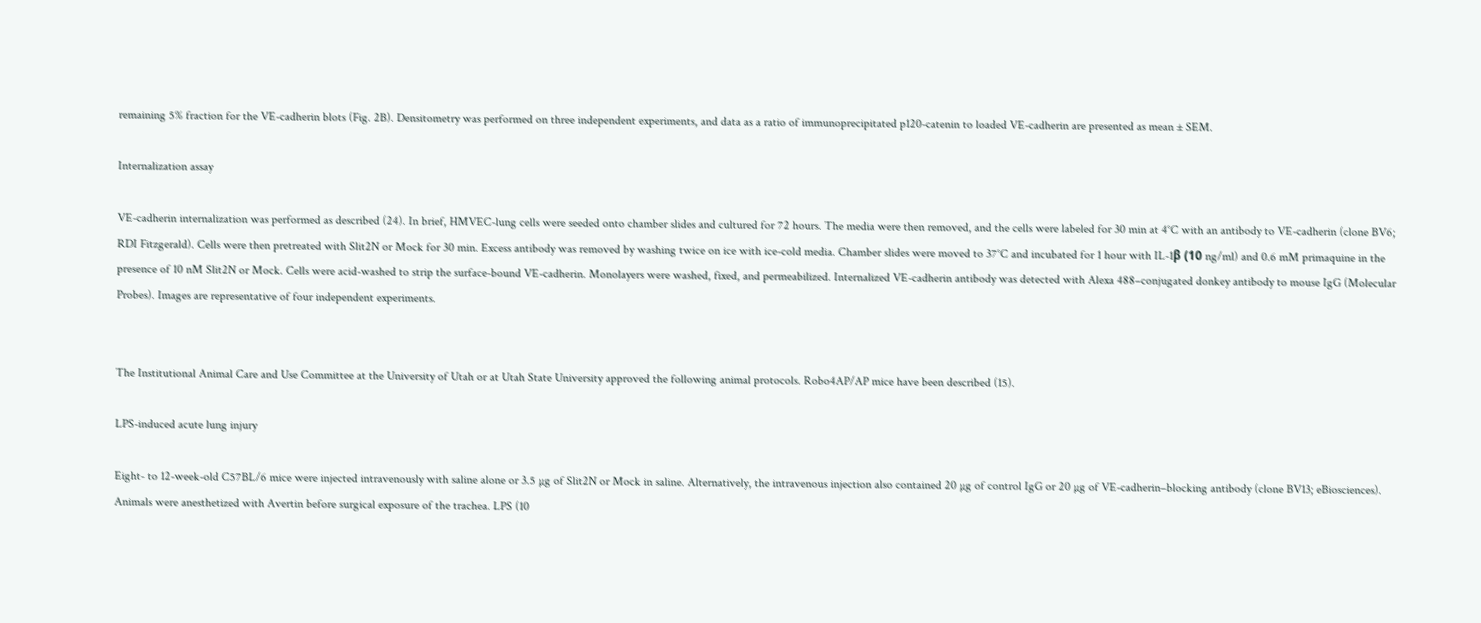remaining 5% fraction for the VE-cadherin blots (Fig. 2B). Densitometry was performed on three independent experiments, and data as a ratio of immunoprecipitated p120-catenin to loaded VE-cadherin are presented as mean ± SEM.

Internalization assay

VE-cadherin internalization was performed as described (24). In brief, HMVEC-lung cells were seeded onto chamber slides and cultured for 72 hours. The media were then removed, and the cells were labeled for 30 min at 4°C with an antibody to VE-cadherin (clone BV6; RDI Fitzgerald). Cells were then pretreated with Slit2N or Mock for 30 min. Excess antibody was removed by washing twice on ice with ice-cold media. Chamber slides were moved to 37°C and incubated for 1 hour with IL-1β (10 ng/ml) and 0.6 mM primaquine in the presence of 10 nM Slit2N or Mock. Cells were acid-washed to strip the surface-bound VE-cadherin. Monolayers were washed, fixed, and permeabilized. Internalized VE-cadherin antibody was detected with Alexa 488–conjugated donkey antibody to mouse IgG (Molecular Probes). Images are representative of four independent experiments.


The Institutional Animal Care and Use Committee at the University of Utah or at Utah State University approved the following animal protocols. Robo4AP/AP mice have been described (15).

LPS-induced acute lung injury

Eight- to 12-week-old C57BL/6 mice were injected intravenously with saline alone or 3.5 µg of Slit2N or Mock in saline. Alternatively, the intravenous injection also contained 20 µg of control IgG or 20 µg of VE-cadherin–blocking antibody (clone BV13; eBiosciences). Animals were anesthetized with Avertin before surgical exposure of the trachea. LPS (10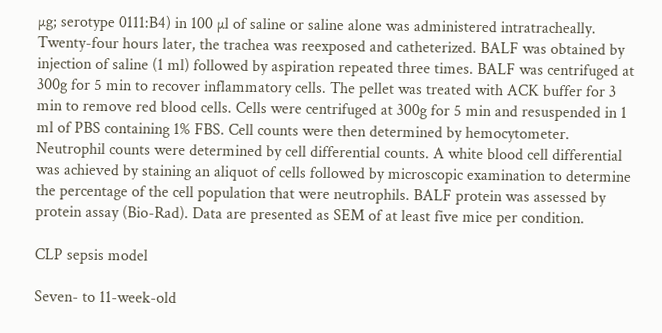µg; serotype 0111:B4) in 100 µl of saline or saline alone was administered intratracheally. Twenty-four hours later, the trachea was reexposed and catheterized. BALF was obtained by injection of saline (1 ml) followed by aspiration repeated three times. BALF was centrifuged at 300g for 5 min to recover inflammatory cells. The pellet was treated with ACK buffer for 3 min to remove red blood cells. Cells were centrifuged at 300g for 5 min and resuspended in 1 ml of PBS containing 1% FBS. Cell counts were then determined by hemocytometer. Neutrophil counts were determined by cell differential counts. A white blood cell differential was achieved by staining an aliquot of cells followed by microscopic examination to determine the percentage of the cell population that were neutrophils. BALF protein was assessed by protein assay (Bio-Rad). Data are presented as SEM of at least five mice per condition.

CLP sepsis model

Seven- to 11-week-old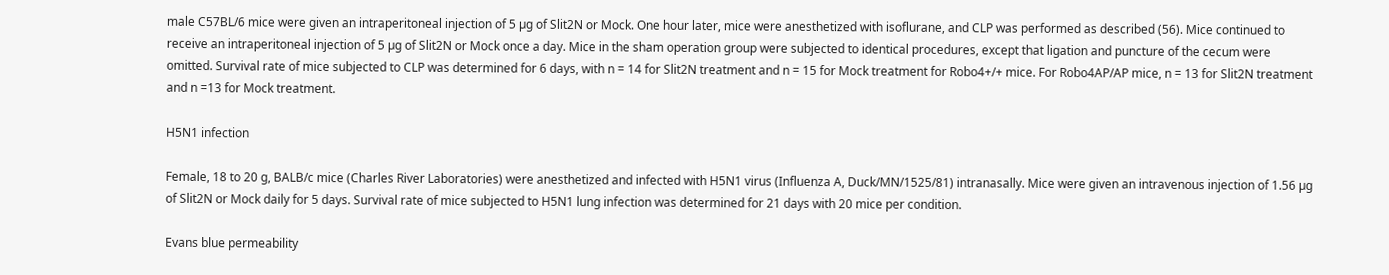male C57BL/6 mice were given an intraperitoneal injection of 5 µg of Slit2N or Mock. One hour later, mice were anesthetized with isoflurane, and CLP was performed as described (56). Mice continued to receive an intraperitoneal injection of 5 µg of Slit2N or Mock once a day. Mice in the sham operation group were subjected to identical procedures, except that ligation and puncture of the cecum were omitted. Survival rate of mice subjected to CLP was determined for 6 days, with n = 14 for Slit2N treatment and n = 15 for Mock treatment for Robo4+/+ mice. For Robo4AP/AP mice, n = 13 for Slit2N treatment and n =13 for Mock treatment.

H5N1 infection

Female, 18 to 20 g, BALB/c mice (Charles River Laboratories) were anesthetized and infected with H5N1 virus (Influenza A, Duck/MN/1525/81) intranasally. Mice were given an intravenous injection of 1.56 µg of Slit2N or Mock daily for 5 days. Survival rate of mice subjected to H5N1 lung infection was determined for 21 days with 20 mice per condition.

Evans blue permeability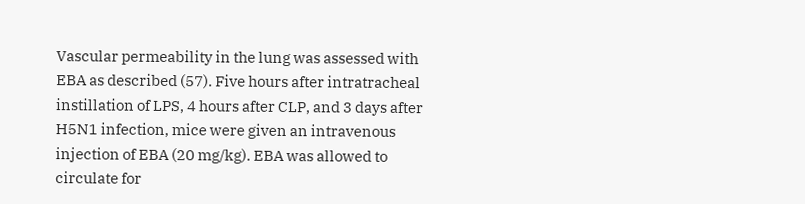Vascular permeability in the lung was assessed with EBA as described (57). Five hours after intratracheal instillation of LPS, 4 hours after CLP, and 3 days after H5N1 infection, mice were given an intravenous injection of EBA (20 mg/kg). EBA was allowed to circulate for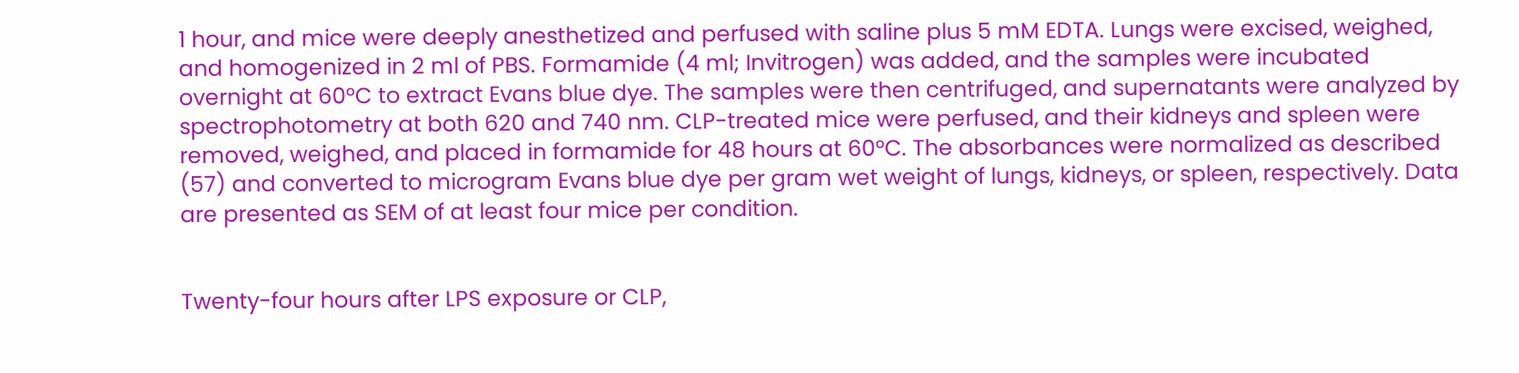1 hour, and mice were deeply anesthetized and perfused with saline plus 5 mM EDTA. Lungs were excised, weighed, and homogenized in 2 ml of PBS. Formamide (4 ml; Invitrogen) was added, and the samples were incubated overnight at 60°C to extract Evans blue dye. The samples were then centrifuged, and supernatants were analyzed by spectrophotometry at both 620 and 740 nm. CLP-treated mice were perfused, and their kidneys and spleen were removed, weighed, and placed in formamide for 48 hours at 60°C. The absorbances were normalized as described (57) and converted to microgram Evans blue dye per gram wet weight of lungs, kidneys, or spleen, respectively. Data are presented as SEM of at least four mice per condition.


Twenty-four hours after LPS exposure or CLP,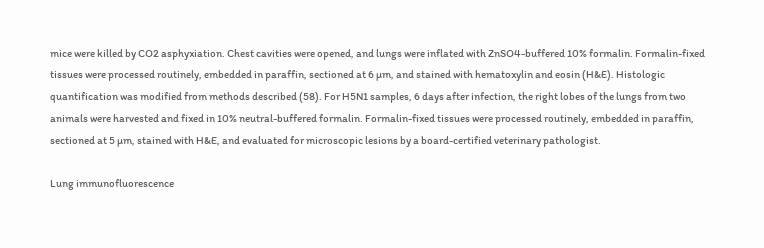mice were killed by CO2 asphyxiation. Chest cavities were opened, and lungs were inflated with ZnSO4-buffered 10% formalin. Formalin-fixed tissues were processed routinely, embedded in paraffin, sectioned at 6 µm, and stained with hematoxylin and eosin (H&E). Histologic quantification was modified from methods described (58). For H5N1 samples, 6 days after infection, the right lobes of the lungs from two animals were harvested and fixed in 10% neutral-buffered formalin. Formalin-fixed tissues were processed routinely, embedded in paraffin, sectioned at 5 µm, stained with H&E, and evaluated for microscopic lesions by a board-certified veterinary pathologist.

Lung immunofluorescence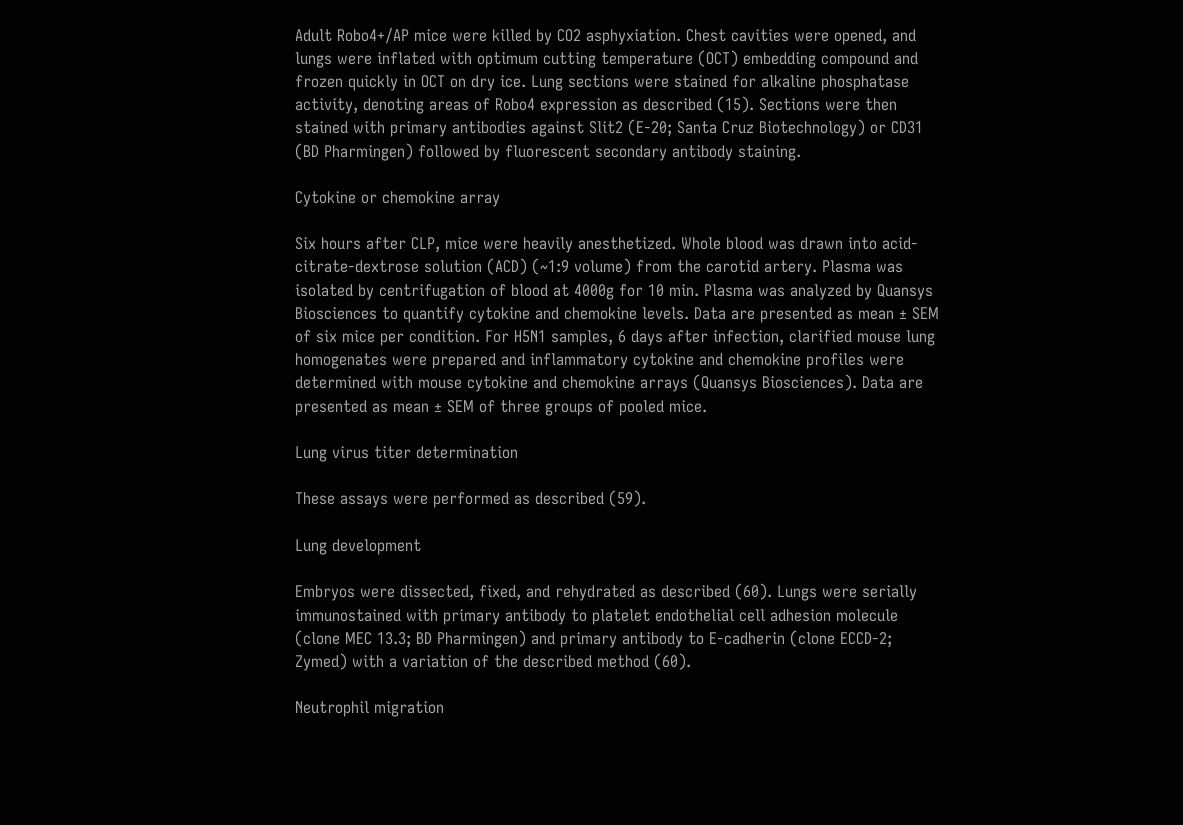Adult Robo4+/AP mice were killed by CO2 asphyxiation. Chest cavities were opened, and lungs were inflated with optimum cutting temperature (OCT) embedding compound and frozen quickly in OCT on dry ice. Lung sections were stained for alkaline phosphatase activity, denoting areas of Robo4 expression as described (15). Sections were then stained with primary antibodies against Slit2 (E-20; Santa Cruz Biotechnology) or CD31 (BD Pharmingen) followed by fluorescent secondary antibody staining.

Cytokine or chemokine array

Six hours after CLP, mice were heavily anesthetized. Whole blood was drawn into acid-citrate-dextrose solution (ACD) (~1:9 volume) from the carotid artery. Plasma was isolated by centrifugation of blood at 4000g for 10 min. Plasma was analyzed by Quansys Biosciences to quantify cytokine and chemokine levels. Data are presented as mean ± SEM of six mice per condition. For H5N1 samples, 6 days after infection, clarified mouse lung homogenates were prepared and inflammatory cytokine and chemokine profiles were determined with mouse cytokine and chemokine arrays (Quansys Biosciences). Data are presented as mean ± SEM of three groups of pooled mice.

Lung virus titer determination

These assays were performed as described (59).

Lung development

Embryos were dissected, fixed, and rehydrated as described (60). Lungs were serially immunostained with primary antibody to platelet endothelial cell adhesion molecule (clone MEC 13.3; BD Pharmingen) and primary antibody to E-cadherin (clone ECCD-2; Zymed) with a variation of the described method (60).

Neutrophil migration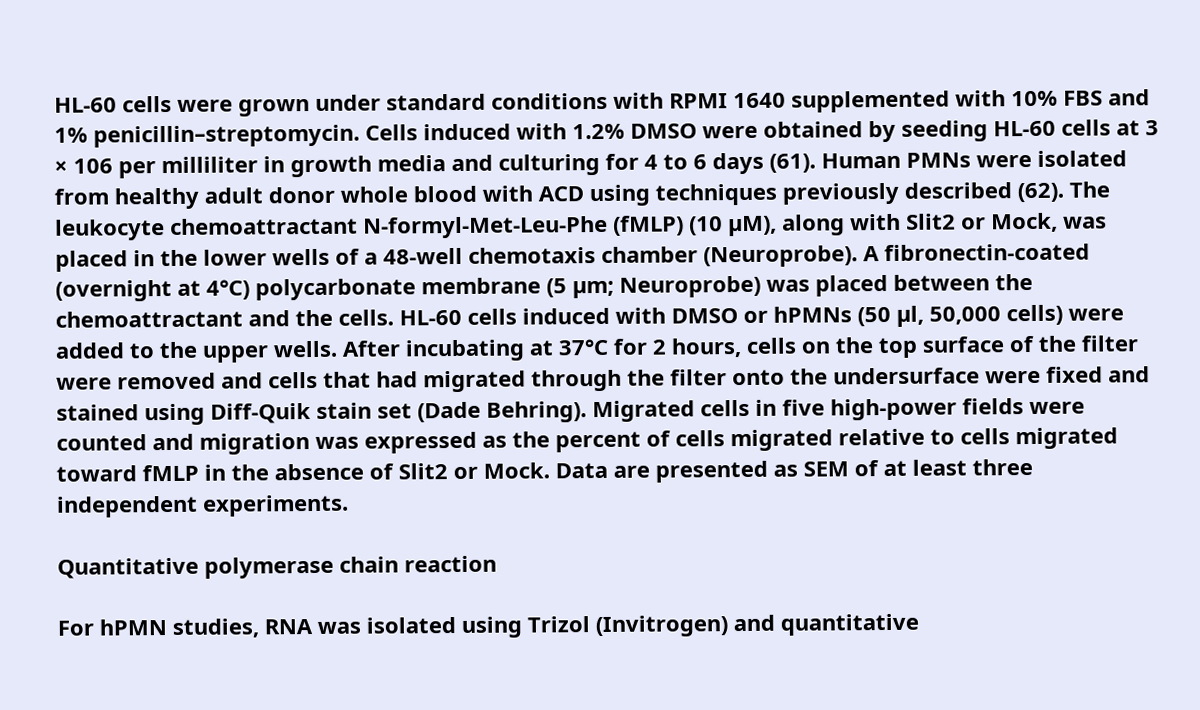HL-60 cells were grown under standard conditions with RPMI 1640 supplemented with 10% FBS and 1% penicillin–streptomycin. Cells induced with 1.2% DMSO were obtained by seeding HL-60 cells at 3 × 106 per milliliter in growth media and culturing for 4 to 6 days (61). Human PMNs were isolated from healthy adult donor whole blood with ACD using techniques previously described (62). The leukocyte chemoattractant N-formyl-Met-Leu-Phe (fMLP) (10 µM), along with Slit2 or Mock, was placed in the lower wells of a 48-well chemotaxis chamber (Neuroprobe). A fibronectin-coated (overnight at 4°C) polycarbonate membrane (5 µm; Neuroprobe) was placed between the chemoattractant and the cells. HL-60 cells induced with DMSO or hPMNs (50 µl, 50,000 cells) were added to the upper wells. After incubating at 37°C for 2 hours, cells on the top surface of the filter were removed and cells that had migrated through the filter onto the undersurface were fixed and stained using Diff-Quik stain set (Dade Behring). Migrated cells in five high-power fields were counted and migration was expressed as the percent of cells migrated relative to cells migrated toward fMLP in the absence of Slit2 or Mock. Data are presented as SEM of at least three independent experiments.

Quantitative polymerase chain reaction

For hPMN studies, RNA was isolated using Trizol (Invitrogen) and quantitative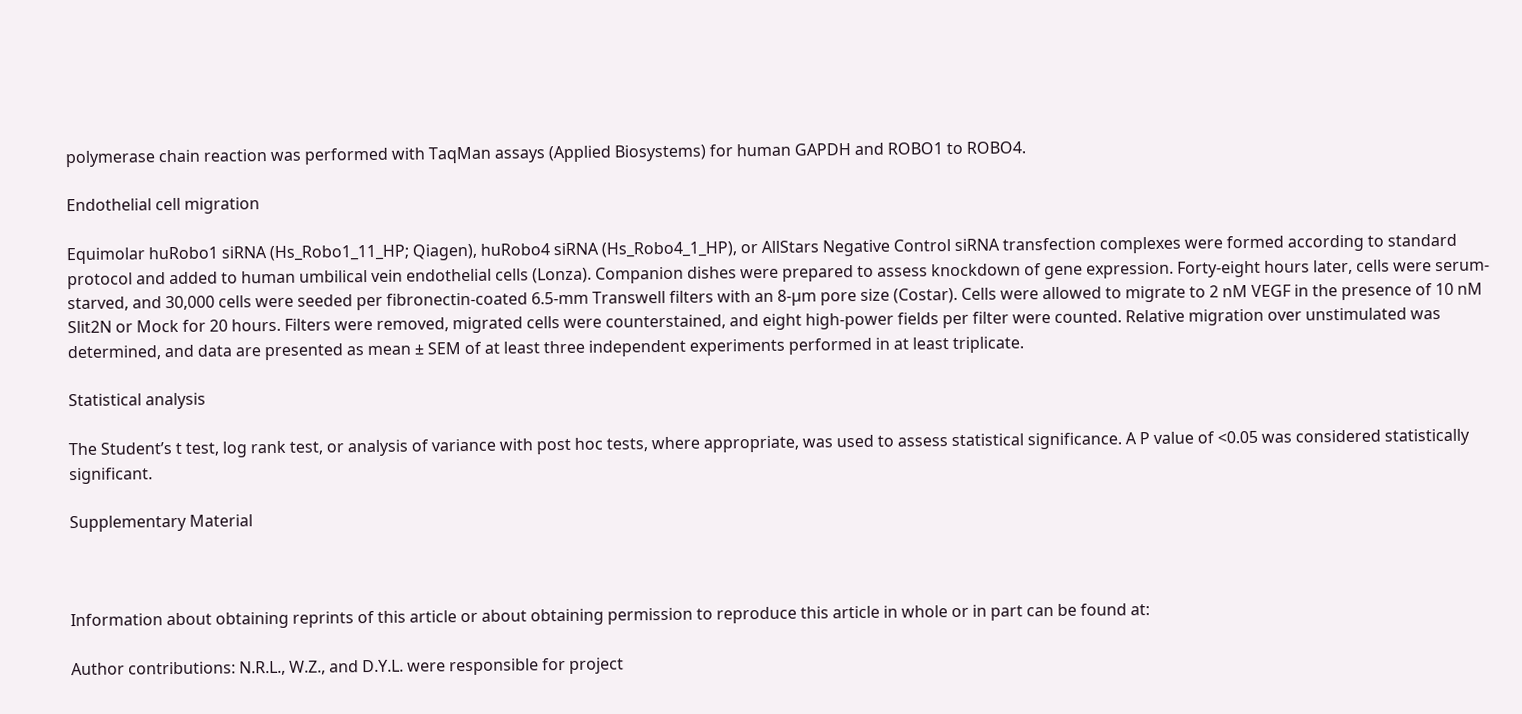polymerase chain reaction was performed with TaqMan assays (Applied Biosystems) for human GAPDH and ROBO1 to ROBO4.

Endothelial cell migration

Equimolar huRobo1 siRNA (Hs_Robo1_11_HP; Qiagen), huRobo4 siRNA (Hs_Robo4_1_HP), or AllStars Negative Control siRNA transfection complexes were formed according to standard protocol and added to human umbilical vein endothelial cells (Lonza). Companion dishes were prepared to assess knockdown of gene expression. Forty-eight hours later, cells were serum-starved, and 30,000 cells were seeded per fibronectin-coated 6.5-mm Transwell filters with an 8-µm pore size (Costar). Cells were allowed to migrate to 2 nM VEGF in the presence of 10 nM Slit2N or Mock for 20 hours. Filters were removed, migrated cells were counterstained, and eight high-power fields per filter were counted. Relative migration over unstimulated was determined, and data are presented as mean ± SEM of at least three independent experiments performed in at least triplicate.

Statistical analysis

The Student’s t test, log rank test, or analysis of variance with post hoc tests, where appropriate, was used to assess statistical significance. A P value of <0.05 was considered statistically significant.

Supplementary Material



Information about obtaining reprints of this article or about obtaining permission to reproduce this article in whole or in part can be found at:

Author contributions: N.R.L., W.Z., and D.Y.L. were responsible for project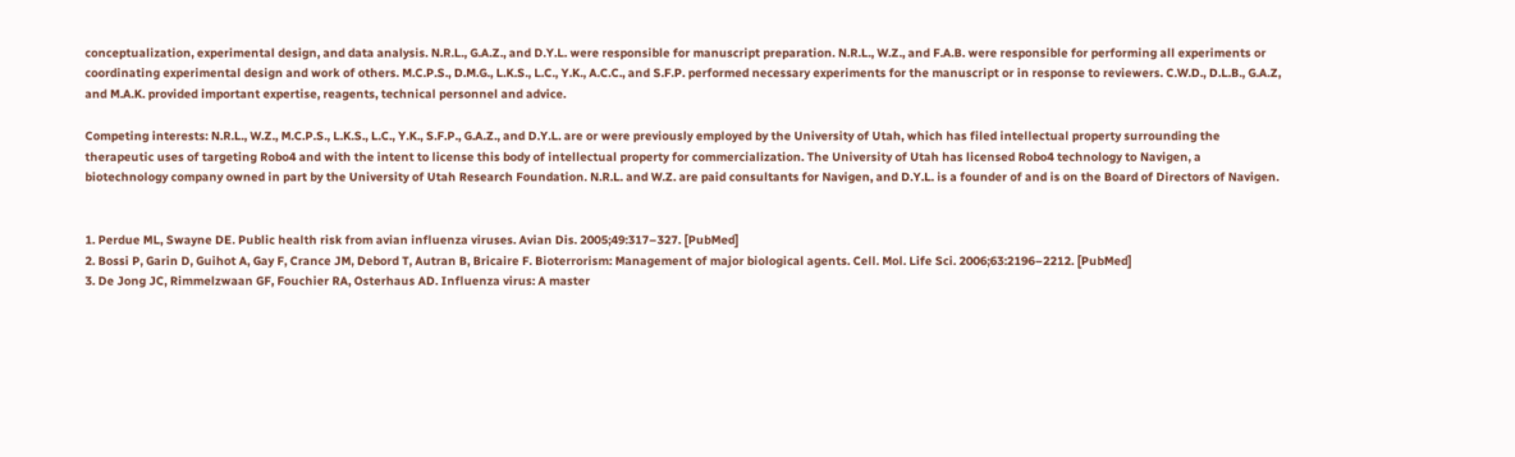conceptualization, experimental design, and data analysis. N.R.L., G.A.Z., and D.Y.L. were responsible for manuscript preparation. N.R.L., W.Z., and F.A.B. were responsible for performing all experiments or coordinating experimental design and work of others. M.C.P.S., D.M.G., L.K.S., L.C., Y.K., A.C.C., and S.F.P. performed necessary experiments for the manuscript or in response to reviewers. C.W.D., D.L.B., G.A.Z, and M.A.K. provided important expertise, reagents, technical personnel and advice.

Competing interests: N.R.L., W.Z., M.C.P.S., L.K.S., L.C., Y.K., S.F.P., G.A.Z., and D.Y.L. are or were previously employed by the University of Utah, which has filed intellectual property surrounding the therapeutic uses of targeting Robo4 and with the intent to license this body of intellectual property for commercialization. The University of Utah has licensed Robo4 technology to Navigen, a biotechnology company owned in part by the University of Utah Research Foundation. N.R.L. and W.Z. are paid consultants for Navigen, and D.Y.L. is a founder of and is on the Board of Directors of Navigen.


1. Perdue ML, Swayne DE. Public health risk from avian influenza viruses. Avian Dis. 2005;49:317–327. [PubMed]
2. Bossi P, Garin D, Guihot A, Gay F, Crance JM, Debord T, Autran B, Bricaire F. Bioterrorism: Management of major biological agents. Cell. Mol. Life Sci. 2006;63:2196–2212. [PubMed]
3. De Jong JC, Rimmelzwaan GF, Fouchier RA, Osterhaus AD. Influenza virus: A master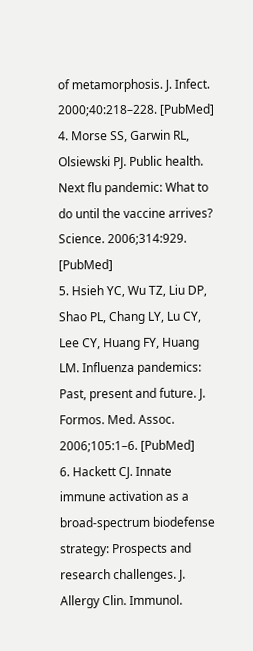of metamorphosis. J. Infect. 2000;40:218–228. [PubMed]
4. Morse SS, Garwin RL, Olsiewski PJ. Public health. Next flu pandemic: What to do until the vaccine arrives? Science. 2006;314:929. [PubMed]
5. Hsieh YC, Wu TZ, Liu DP, Shao PL, Chang LY, Lu CY, Lee CY, Huang FY, Huang LM. Influenza pandemics: Past, present and future. J. Formos. Med. Assoc. 2006;105:1–6. [PubMed]
6. Hackett CJ. Innate immune activation as a broad-spectrum biodefense strategy: Prospects and research challenges. J. Allergy Clin. Immunol.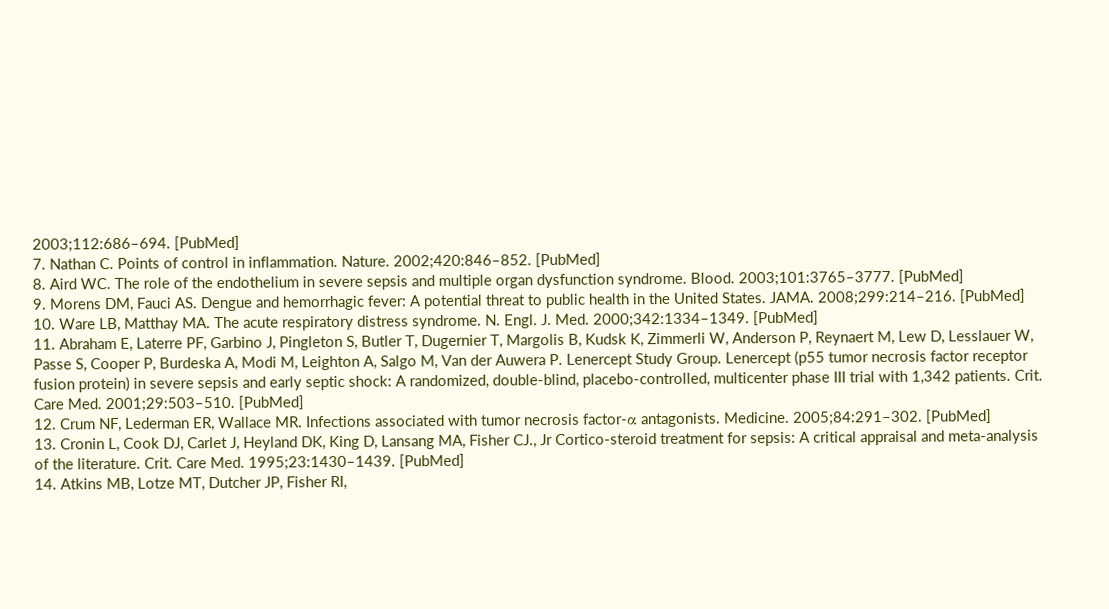2003;112:686–694. [PubMed]
7. Nathan C. Points of control in inflammation. Nature. 2002;420:846–852. [PubMed]
8. Aird WC. The role of the endothelium in severe sepsis and multiple organ dysfunction syndrome. Blood. 2003;101:3765–3777. [PubMed]
9. Morens DM, Fauci AS. Dengue and hemorrhagic fever: A potential threat to public health in the United States. JAMA. 2008;299:214–216. [PubMed]
10. Ware LB, Matthay MA. The acute respiratory distress syndrome. N. Engl. J. Med. 2000;342:1334–1349. [PubMed]
11. Abraham E, Laterre PF, Garbino J, Pingleton S, Butler T, Dugernier T, Margolis B, Kudsk K, Zimmerli W, Anderson P, Reynaert M, Lew D, Lesslauer W, Passe S, Cooper P, Burdeska A, Modi M, Leighton A, Salgo M, Van der Auwera P. Lenercept Study Group. Lenercept (p55 tumor necrosis factor receptor fusion protein) in severe sepsis and early septic shock: A randomized, double-blind, placebo-controlled, multicenter phase III trial with 1,342 patients. Crit. Care Med. 2001;29:503–510. [PubMed]
12. Crum NF, Lederman ER, Wallace MR. Infections associated with tumor necrosis factor-α antagonists. Medicine. 2005;84:291–302. [PubMed]
13. Cronin L, Cook DJ, Carlet J, Heyland DK, King D, Lansang MA, Fisher CJ., Jr Cortico-steroid treatment for sepsis: A critical appraisal and meta-analysis of the literature. Crit. Care Med. 1995;23:1430–1439. [PubMed]
14. Atkins MB, Lotze MT, Dutcher JP, Fisher RI,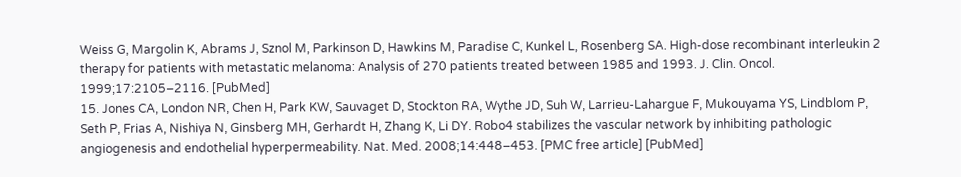Weiss G, Margolin K, Abrams J, Sznol M, Parkinson D, Hawkins M, Paradise C, Kunkel L, Rosenberg SA. High-dose recombinant interleukin 2 therapy for patients with metastatic melanoma: Analysis of 270 patients treated between 1985 and 1993. J. Clin. Oncol. 1999;17:2105–2116. [PubMed]
15. Jones CA, London NR, Chen H, Park KW, Sauvaget D, Stockton RA, Wythe JD, Suh W, Larrieu-Lahargue F, Mukouyama YS, Lindblom P, Seth P, Frias A, Nishiya N, Ginsberg MH, Gerhardt H, Zhang K, Li DY. Robo4 stabilizes the vascular network by inhibiting pathologic angiogenesis and endothelial hyperpermeability. Nat. Med. 2008;14:448–453. [PMC free article] [PubMed]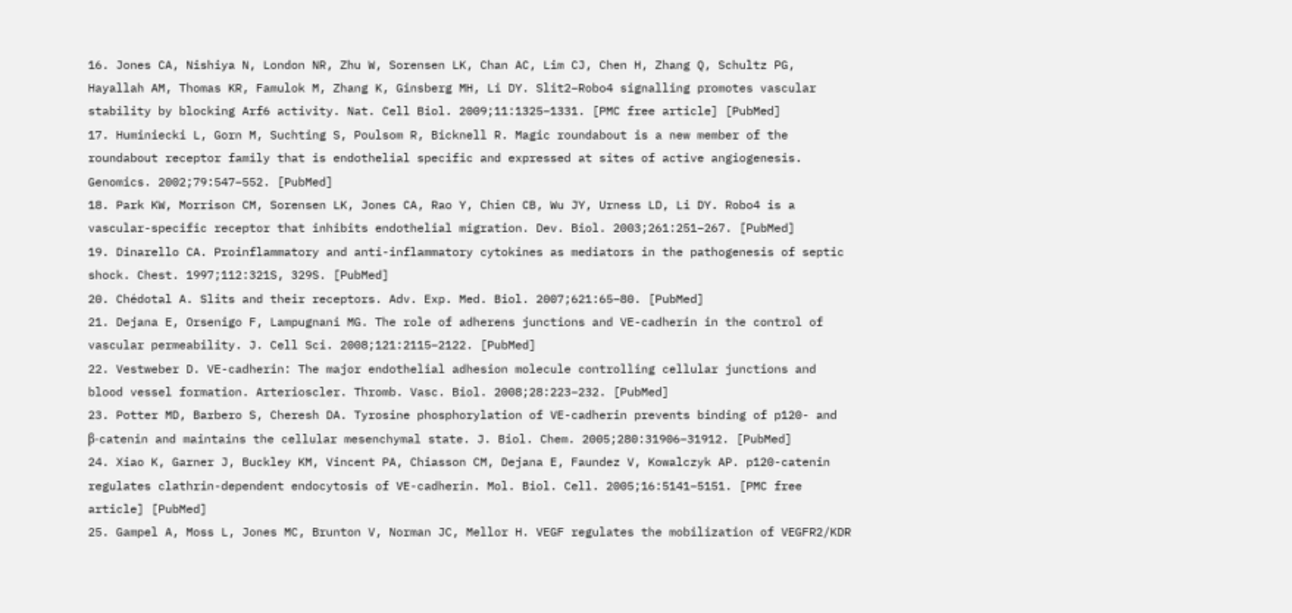16. Jones CA, Nishiya N, London NR, Zhu W, Sorensen LK, Chan AC, Lim CJ, Chen H, Zhang Q, Schultz PG, Hayallah AM, Thomas KR, Famulok M, Zhang K, Ginsberg MH, Li DY. Slit2–Robo4 signalling promotes vascular stability by blocking Arf6 activity. Nat. Cell Biol. 2009;11:1325–1331. [PMC free article] [PubMed]
17. Huminiecki L, Gorn M, Suchting S, Poulsom R, Bicknell R. Magic roundabout is a new member of the roundabout receptor family that is endothelial specific and expressed at sites of active angiogenesis. Genomics. 2002;79:547–552. [PubMed]
18. Park KW, Morrison CM, Sorensen LK, Jones CA, Rao Y, Chien CB, Wu JY, Urness LD, Li DY. Robo4 is a vascular-specific receptor that inhibits endothelial migration. Dev. Biol. 2003;261:251–267. [PubMed]
19. Dinarello CA. Proinflammatory and anti-inflammatory cytokines as mediators in the pathogenesis of septic shock. Chest. 1997;112:321S, 329S. [PubMed]
20. Chédotal A. Slits and their receptors. Adv. Exp. Med. Biol. 2007;621:65–80. [PubMed]
21. Dejana E, Orsenigo F, Lampugnani MG. The role of adherens junctions and VE-cadherin in the control of vascular permeability. J. Cell Sci. 2008;121:2115–2122. [PubMed]
22. Vestweber D. VE-cadherin: The major endothelial adhesion molecule controlling cellular junctions and blood vessel formation. Arterioscler. Thromb. Vasc. Biol. 2008;28:223–232. [PubMed]
23. Potter MD, Barbero S, Cheresh DA. Tyrosine phosphorylation of VE-cadherin prevents binding of p120- and β-catenin and maintains the cellular mesenchymal state. J. Biol. Chem. 2005;280:31906–31912. [PubMed]
24. Xiao K, Garner J, Buckley KM, Vincent PA, Chiasson CM, Dejana E, Faundez V, Kowalczyk AP. p120-catenin regulates clathrin-dependent endocytosis of VE-cadherin. Mol. Biol. Cell. 2005;16:5141–5151. [PMC free article] [PubMed]
25. Gampel A, Moss L, Jones MC, Brunton V, Norman JC, Mellor H. VEGF regulates the mobilization of VEGFR2/KDR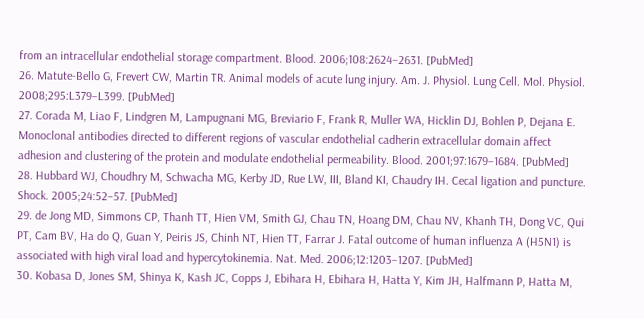from an intracellular endothelial storage compartment. Blood. 2006;108:2624–2631. [PubMed]
26. Matute-Bello G, Frevert CW, Martin TR. Animal models of acute lung injury. Am. J. Physiol. Lung Cell. Mol. Physiol. 2008;295:L379–L399. [PubMed]
27. Corada M, Liao F, Lindgren M, Lampugnani MG, Breviario F, Frank R, Muller WA, Hicklin DJ, Bohlen P, Dejana E. Monoclonal antibodies directed to different regions of vascular endothelial cadherin extracellular domain affect adhesion and clustering of the protein and modulate endothelial permeability. Blood. 2001;97:1679–1684. [PubMed]
28. Hubbard WJ, Choudhry M, Schwacha MG, Kerby JD, Rue LW, III, Bland KI, Chaudry IH. Cecal ligation and puncture. Shock. 2005;24:52–57. [PubMed]
29. de Jong MD, Simmons CP, Thanh TT, Hien VM, Smith GJ, Chau TN, Hoang DM, Chau NV, Khanh TH, Dong VC, Qui PT, Cam BV, Ha do Q, Guan Y, Peiris JS, Chinh NT, Hien TT, Farrar J. Fatal outcome of human influenza A (H5N1) is associated with high viral load and hypercytokinemia. Nat. Med. 2006;12:1203–1207. [PubMed]
30. Kobasa D, Jones SM, Shinya K, Kash JC, Copps J, Ebihara H, Ebihara H, Hatta Y, Kim JH, Halfmann P, Hatta M,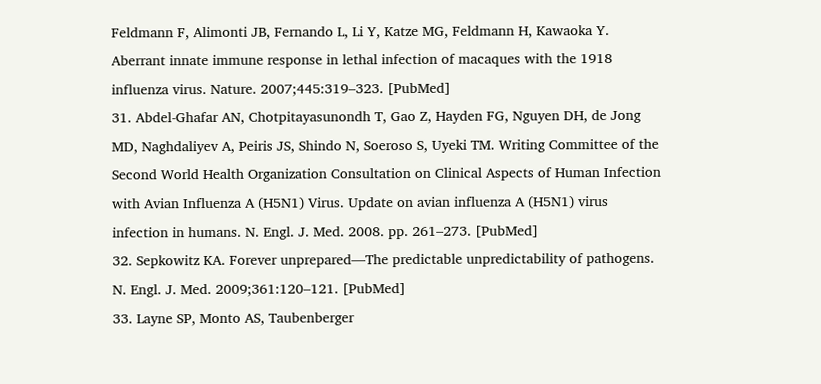Feldmann F, Alimonti JB, Fernando L, Li Y, Katze MG, Feldmann H, Kawaoka Y. Aberrant innate immune response in lethal infection of macaques with the 1918 influenza virus. Nature. 2007;445:319–323. [PubMed]
31. Abdel-Ghafar AN, Chotpitayasunondh T, Gao Z, Hayden FG, Nguyen DH, de Jong MD, Naghdaliyev A, Peiris JS, Shindo N, Soeroso S, Uyeki TM. Writing Committee of the Second World Health Organization Consultation on Clinical Aspects of Human Infection with Avian Influenza A (H5N1) Virus. Update on avian influenza A (H5N1) virus infection in humans. N. Engl. J. Med. 2008. pp. 261–273. [PubMed]
32. Sepkowitz KA. Forever unprepared—The predictable unpredictability of pathogens. N. Engl. J. Med. 2009;361:120–121. [PubMed]
33. Layne SP, Monto AS, Taubenberger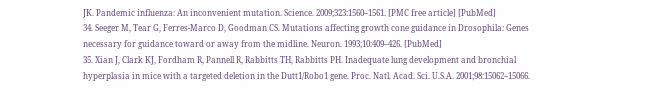JK. Pandemic influenza: An inconvenient mutation. Science. 2009;323:1560–1561. [PMC free article] [PubMed]
34. Seeger M, Tear G, Ferres-Marco D, Goodman CS. Mutations affecting growth cone guidance in Drosophila: Genes necessary for guidance toward or away from the midline. Neuron. 1993;10:409–426. [PubMed]
35. Xian J, Clark KJ, Fordham R, Pannell R, Rabbitts TH, Rabbitts PH. Inadequate lung development and bronchial hyperplasia in mice with a targeted deletion in the Dutt1/Robo1 gene. Proc. Natl. Acad. Sci. U.S.A. 2001;98:15062–15066.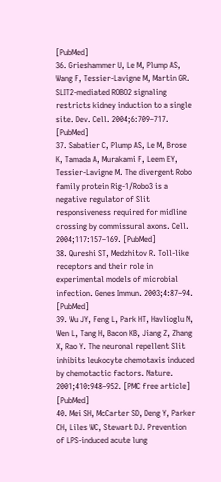[PubMed]
36. Grieshammer U, Le M, Plump AS, Wang F, Tessier-Lavigne M, Martin GR. SLIT2-mediated ROBO2 signaling restricts kidney induction to a single site. Dev. Cell. 2004;6:709–717. [PubMed]
37. Sabatier C, Plump AS, Le M, Brose K, Tamada A, Murakami F, Leem EY, Tessier-Lavigne M. The divergent Robo family protein Rig-1/Robo3 is a negative regulator of Slit responsiveness required for midline crossing by commissural axons. Cell. 2004;117:157–169. [PubMed]
38. Qureshi ST, Medzhitov R. Toll-like receptors and their role in experimental models of microbial infection. Genes Immun. 2003;4:87–94. [PubMed]
39. Wu JY, Feng L, Park HT, Havlioglu N, Wen L, Tang H, Bacon KB, Jiang Z, Zhang X, Rao Y. The neuronal repellent Slit inhibits leukocyte chemotaxis induced by chemotactic factors. Nature. 2001;410:948–952. [PMC free article] [PubMed]
40. Mei SH, McCarter SD, Deng Y, Parker CH, Liles WC, Stewart DJ. Prevention of LPS-induced acute lung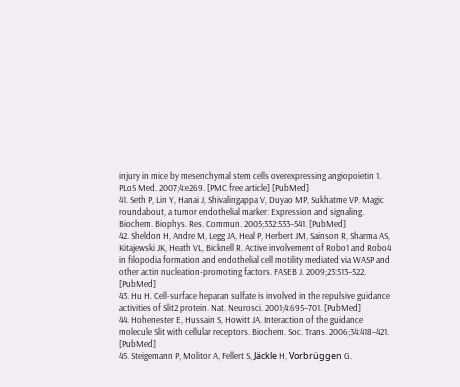injury in mice by mesenchymal stem cells overexpressing angiopoietin 1. PLoS Med. 2007;4:e269. [PMC free article] [PubMed]
41. Seth P, Lin Y, Hanai J, Shivalingappa V, Duyao MP, Sukhatme VP. Magic roundabout, a tumor endothelial marker: Expression and signaling. Biochem. Biophys. Res. Commun. 2005;332:533–541. [PubMed]
42. Sheldon H, Andre M, Legg JA, Heal P, Herbert JM, Sainson R, Sharma AS, Kitajewski JK, Heath VL, Bicknell R. Active involvement of Robo1 and Robo4 in filopodia formation and endothelial cell motility mediated via WASP and other actin nucleation-promoting factors. FASEB J. 2009;23:513–522. [PubMed]
43. Hu H. Cell-surface heparan sulfate is involved in the repulsive guidance activities of Slit2 protein. Nat. Neurosci. 2001;4:695–701. [PubMed]
44. Hohenester E, Hussain S, Howitt JA. Interaction of the guidance molecule Slit with cellular receptors. Biochem. Soc. Trans. 2006;34:418–421. [PubMed]
45. Steigemann P, Molitor A, Fellert S, Jäckle H, Vorbrüggen G.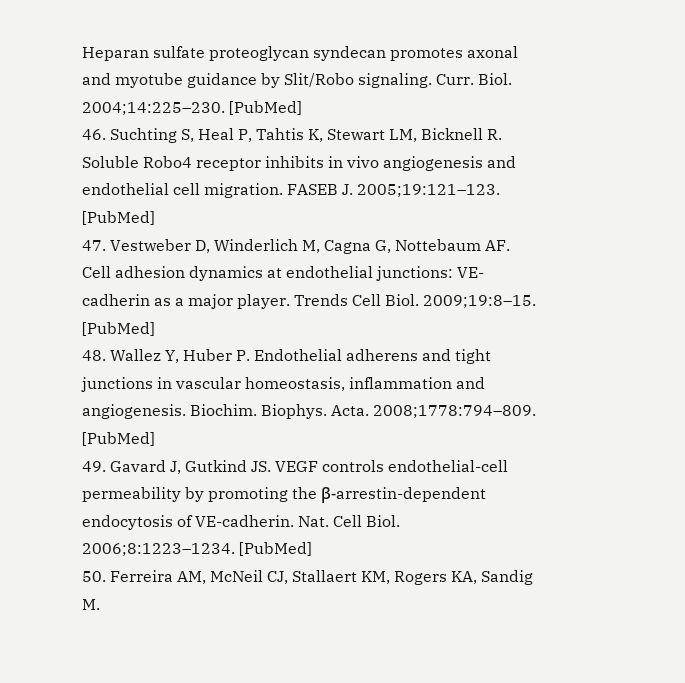Heparan sulfate proteoglycan syndecan promotes axonal and myotube guidance by Slit/Robo signaling. Curr. Biol. 2004;14:225–230. [PubMed]
46. Suchting S, Heal P, Tahtis K, Stewart LM, Bicknell R. Soluble Robo4 receptor inhibits in vivo angiogenesis and endothelial cell migration. FASEB J. 2005;19:121–123. [PubMed]
47. Vestweber D, Winderlich M, Cagna G, Nottebaum AF. Cell adhesion dynamics at endothelial junctions: VE-cadherin as a major player. Trends Cell Biol. 2009;19:8–15. [PubMed]
48. Wallez Y, Huber P. Endothelial adherens and tight junctions in vascular homeostasis, inflammation and angiogenesis. Biochim. Biophys. Acta. 2008;1778:794–809. [PubMed]
49. Gavard J, Gutkind JS. VEGF controls endothelial-cell permeability by promoting the β-arrestin-dependent endocytosis of VE-cadherin. Nat. Cell Biol. 2006;8:1223–1234. [PubMed]
50. Ferreira AM, McNeil CJ, Stallaert KM, Rogers KA, Sandig M.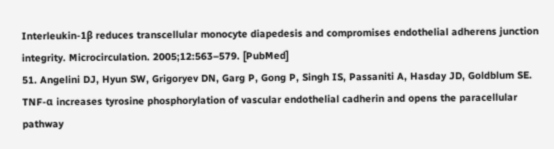Interleukin-1β reduces transcellular monocyte diapedesis and compromises endothelial adherens junction integrity. Microcirculation. 2005;12:563–579. [PubMed]
51. Angelini DJ, Hyun SW, Grigoryev DN, Garg P, Gong P, Singh IS, Passaniti A, Hasday JD, Goldblum SE. TNF-α increases tyrosine phosphorylation of vascular endothelial cadherin and opens the paracellular pathway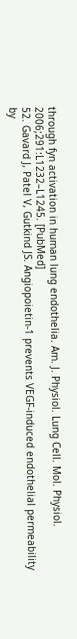through fyn activation in human lung endothelia. Am. J. Physiol. Lung Cell. Mol. Physiol. 2006;291:L1232–L1245. [PubMed]
52. Gavard J, Patel V, Gutkind JS. Angiopoietin-1 prevents VEGF-induced endothelial permeability by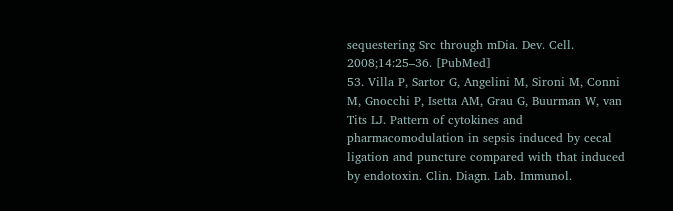sequestering Src through mDia. Dev. Cell. 2008;14:25–36. [PubMed]
53. Villa P, Sartor G, Angelini M, Sironi M, Conni M, Gnocchi P, Isetta AM, Grau G, Buurman W, van Tits LJ. Pattern of cytokines and pharmacomodulation in sepsis induced by cecal ligation and puncture compared with that induced by endotoxin. Clin. Diagn. Lab. Immunol.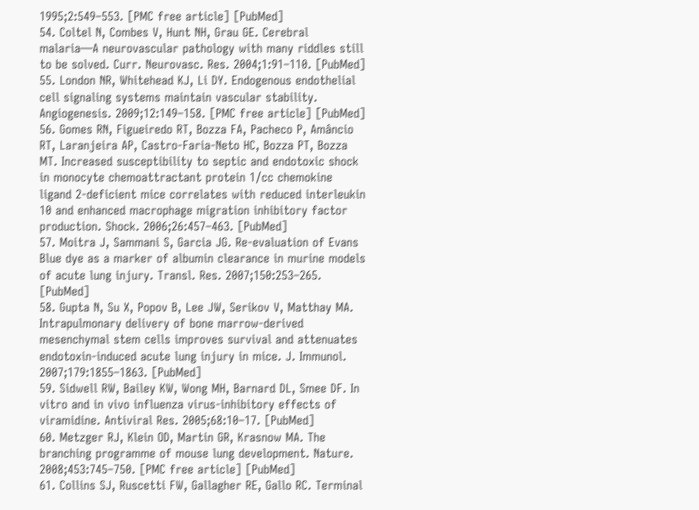1995;2:549–553. [PMC free article] [PubMed]
54. Coltel N, Combes V, Hunt NH, Grau GE. Cerebral malaria—A neurovascular pathology with many riddles still to be solved. Curr. Neurovasc. Res. 2004;1:91–110. [PubMed]
55. London NR, Whitehead KJ, Li DY. Endogenous endothelial cell signaling systems maintain vascular stability. Angiogenesis. 2009;12:149–158. [PMC free article] [PubMed]
56. Gomes RN, Figueiredo RT, Bozza FA, Pacheco P, Amâncio RT, Laranjeira AP, Castro-Faria-Neto HC, Bozza PT, Bozza MT. Increased susceptibility to septic and endotoxic shock in monocyte chemoattractant protein 1/cc chemokine ligand 2-deficient mice correlates with reduced interleukin 10 and enhanced macrophage migration inhibitory factor production. Shock. 2006;26:457–463. [PubMed]
57. Moitra J, Sammani S, Garcia JG. Re-evaluation of Evans Blue dye as a marker of albumin clearance in murine models of acute lung injury. Transl. Res. 2007;150:253–265. [PubMed]
58. Gupta N, Su X, Popov B, Lee JW, Serikov V, Matthay MA. Intrapulmonary delivery of bone marrow-derived mesenchymal stem cells improves survival and attenuates endotoxin-induced acute lung injury in mice. J. Immunol. 2007;179:1855–1863. [PubMed]
59. Sidwell RW, Bailey KW, Wong MH, Barnard DL, Smee DF. In vitro and in vivo influenza virus-inhibitory effects of viramidine. Antiviral Res. 2005;68:10–17. [PubMed]
60. Metzger RJ, Klein OD, Martin GR, Krasnow MA. The branching programme of mouse lung development. Nature. 2008;453:745–750. [PMC free article] [PubMed]
61. Collins SJ, Ruscetti FW, Gallagher RE, Gallo RC. Terminal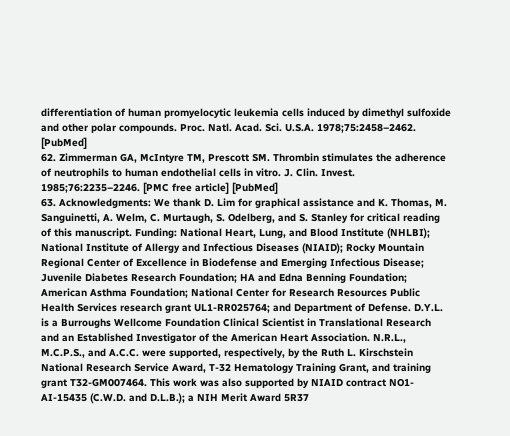differentiation of human promyelocytic leukemia cells induced by dimethyl sulfoxide and other polar compounds. Proc. Natl. Acad. Sci. U.S.A. 1978;75:2458–2462. [PubMed]
62. Zimmerman GA, McIntyre TM, Prescott SM. Thrombin stimulates the adherence of neutrophils to human endothelial cells in vitro. J. Clin. Invest. 1985;76:2235–2246. [PMC free article] [PubMed]
63. Acknowledgments: We thank D. Lim for graphical assistance and K. Thomas, M. Sanguinetti, A. Welm, C. Murtaugh, S. Odelberg, and S. Stanley for critical reading of this manuscript. Funding: National Heart, Lung, and Blood Institute (NHLBI); National Institute of Allergy and Infectious Diseases (NIAID); Rocky Mountain Regional Center of Excellence in Biodefense and Emerging Infectious Disease; Juvenile Diabetes Research Foundation; HA and Edna Benning Foundation; American Asthma Foundation; National Center for Research Resources Public Health Services research grant UL1-RR025764; and Department of Defense. D.Y.L. is a Burroughs Wellcome Foundation Clinical Scientist in Translational Research and an Established Investigator of the American Heart Association. N.R.L., M.C.P.S., and A.C.C. were supported, respectively, by the Ruth L. Kirschstein National Research Service Award, T-32 Hematology Training Grant, and training grant T32-GM007464. This work was also supported by NIAID contract NO1-AI-15435 (C.W.D. and D.L.B.); a NIH Merit Award 5R37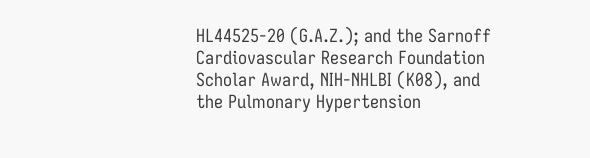HL44525-20 (G.A.Z.); and the Sarnoff Cardiovascular Research Foundation Scholar Award, NIH-NHLBI (K08), and the Pulmonary Hypertension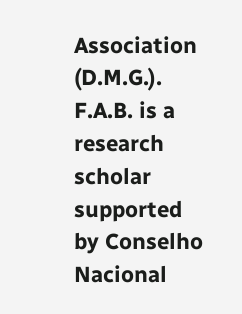Association (D.M.G.). F.A.B. is a research scholar supported by Conselho Nacional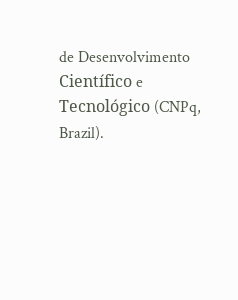de Desenvolvimento Científico e Tecnológico (CNPq, Brazil).